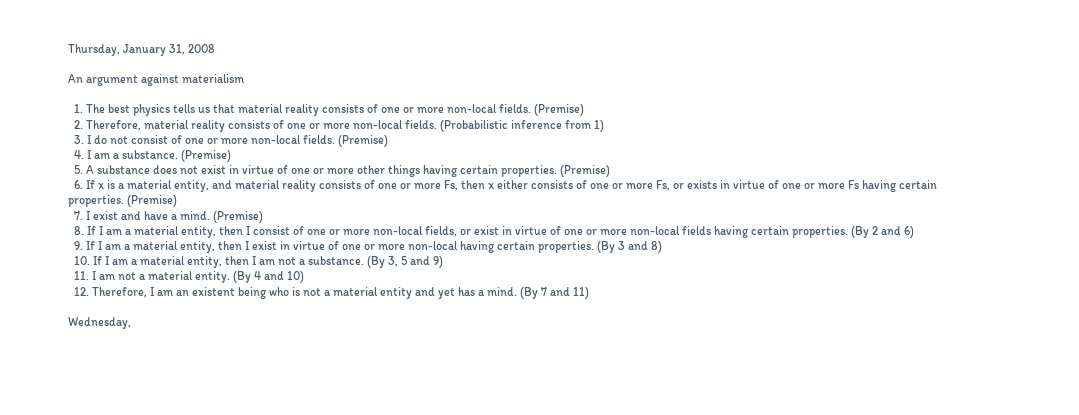Thursday, January 31, 2008

An argument against materialism

  1. The best physics tells us that material reality consists of one or more non-local fields. (Premise)
  2. Therefore, material reality consists of one or more non-local fields. (Probabilistic inference from 1)
  3. I do not consist of one or more non-local fields. (Premise)
  4. I am a substance. (Premise)
  5. A substance does not exist in virtue of one or more other things having certain properties. (Premise)
  6. If x is a material entity, and material reality consists of one or more Fs, then x either consists of one or more Fs, or exists in virtue of one or more Fs having certain properties. (Premise)
  7. I exist and have a mind. (Premise)
  8. If I am a material entity, then I consist of one or more non-local fields, or exist in virtue of one or more non-local fields having certain properties. (By 2 and 6)
  9. If I am a material entity, then I exist in virtue of one or more non-local having certain properties. (By 3 and 8)
  10. If I am a material entity, then I am not a substance. (By 3, 5 and 9)
  11. I am not a material entity. (By 4 and 10)
  12. Therefore, I am an existent being who is not a material entity and yet has a mind. (By 7 and 11)

Wednesday,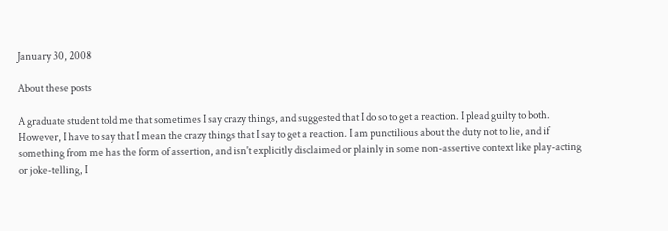January 30, 2008

About these posts

A graduate student told me that sometimes I say crazy things, and suggested that I do so to get a reaction. I plead guilty to both. However, I have to say that I mean the crazy things that I say to get a reaction. I am punctilious about the duty not to lie, and if something from me has the form of assertion, and isn't explicitly disclaimed or plainly in some non-assertive context like play-acting or joke-telling, I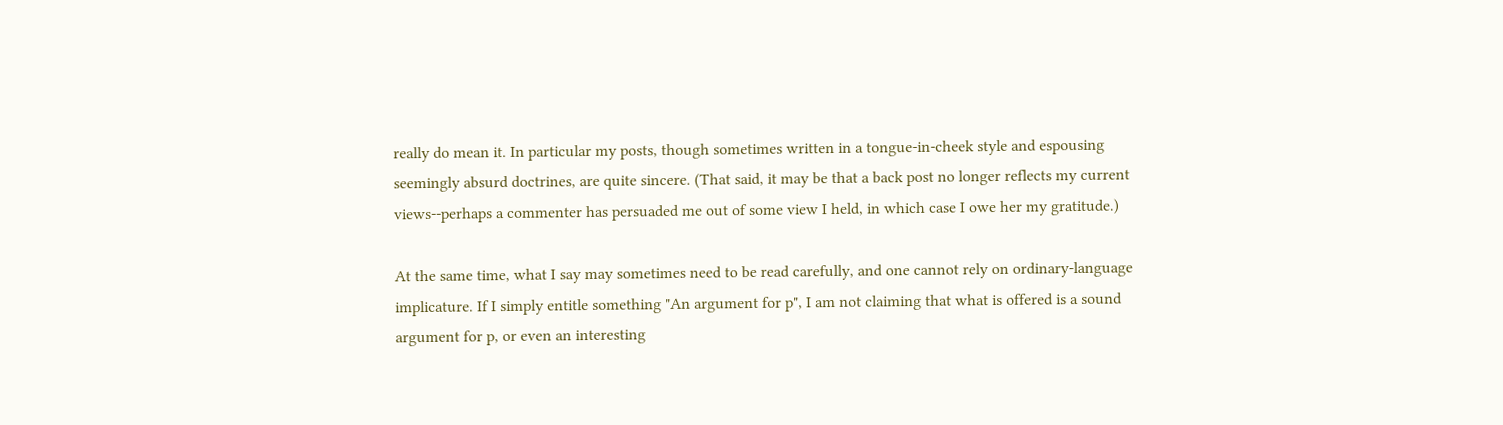really do mean it. In particular my posts, though sometimes written in a tongue-in-cheek style and espousing seemingly absurd doctrines, are quite sincere. (That said, it may be that a back post no longer reflects my current views--perhaps a commenter has persuaded me out of some view I held, in which case I owe her my gratitude.)

At the same time, what I say may sometimes need to be read carefully, and one cannot rely on ordinary-language implicature. If I simply entitle something "An argument for p", I am not claiming that what is offered is a sound argument for p, or even an interesting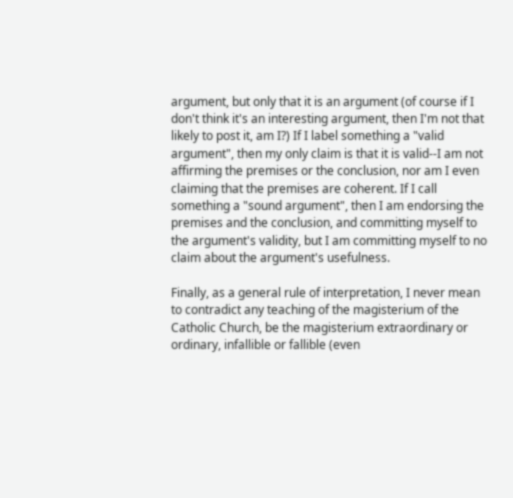argument, but only that it is an argument (of course if I don't think it's an interesting argument, then I'm not that likely to post it, am I?) If I label something a "valid argument", then my only claim is that it is valid--I am not affirming the premises or the conclusion, nor am I even claiming that the premises are coherent. If I call something a "sound argument", then I am endorsing the premises and the conclusion, and committing myself to the argument's validity, but I am committing myself to no claim about the argument's usefulness.

Finally, as a general rule of interpretation, I never mean to contradict any teaching of the magisterium of the Catholic Church, be the magisterium extraordinary or ordinary, infallible or fallible (even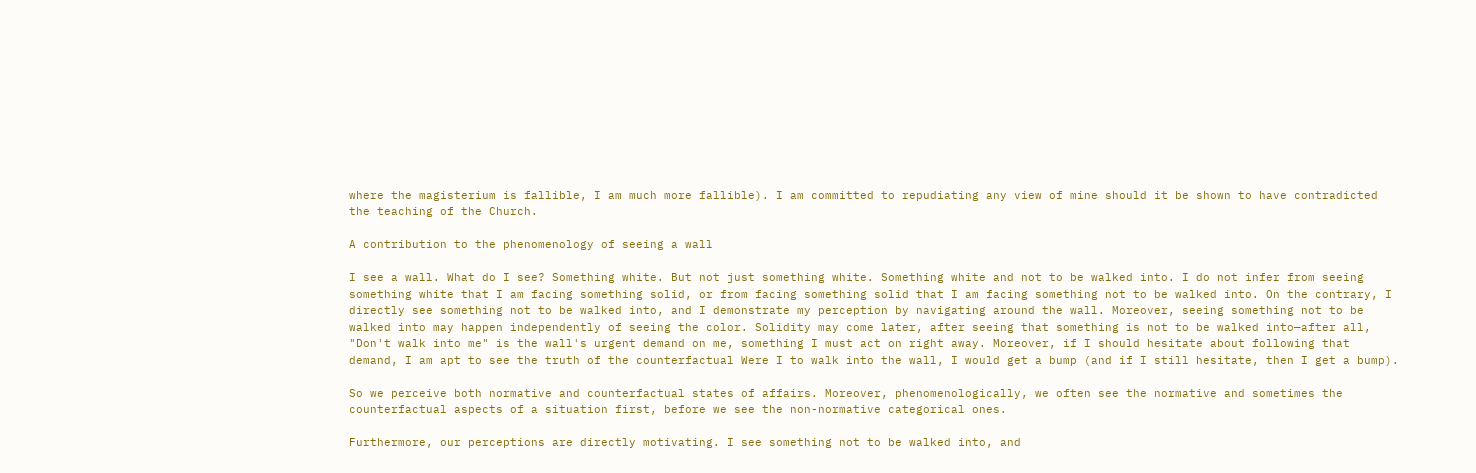where the magisterium is fallible, I am much more fallible). I am committed to repudiating any view of mine should it be shown to have contradicted the teaching of the Church.

A contribution to the phenomenology of seeing a wall

I see a wall. What do I see? Something white. But not just something white. Something white and not to be walked into. I do not infer from seeing something white that I am facing something solid, or from facing something solid that I am facing something not to be walked into. On the contrary, I directly see something not to be walked into, and I demonstrate my perception by navigating around the wall. Moreover, seeing something not to be walked into may happen independently of seeing the color. Solidity may come later, after seeing that something is not to be walked into—after all, "Don't walk into me" is the wall's urgent demand on me, something I must act on right away. Moreover, if I should hesitate about following that demand, I am apt to see the truth of the counterfactual Were I to walk into the wall, I would get a bump (and if I still hesitate, then I get a bump).

So we perceive both normative and counterfactual states of affairs. Moreover, phenomenologically, we often see the normative and sometimes the counterfactual aspects of a situation first, before we see the non-normative categorical ones.

Furthermore, our perceptions are directly motivating. I see something not to be walked into, and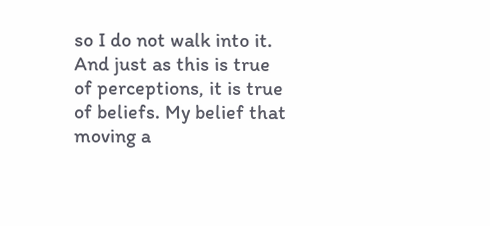so I do not walk into it. And just as this is true of perceptions, it is true of beliefs. My belief that moving a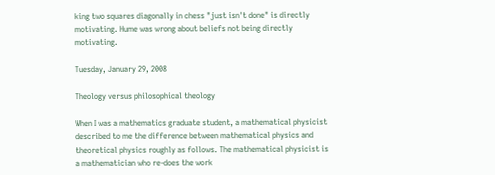king two squares diagonally in chess "just isn't done" is directly motivating. Hume was wrong about beliefs not being directly motivating.

Tuesday, January 29, 2008

Theology versus philosophical theology

When I was a mathematics graduate student, a mathematical physicist described to me the difference between mathematical physics and theoretical physics roughly as follows. The mathematical physicist is a mathematician who re-does the work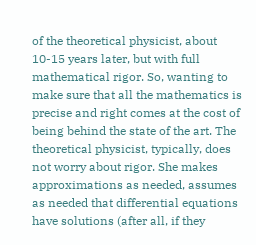of the theoretical physicist, about 10-15 years later, but with full mathematical rigor. So, wanting to make sure that all the mathematics is precise and right comes at the cost of being behind the state of the art. The theoretical physicist, typically, does not worry about rigor. She makes approximations as needed, assumes as needed that differential equations have solutions (after all, if they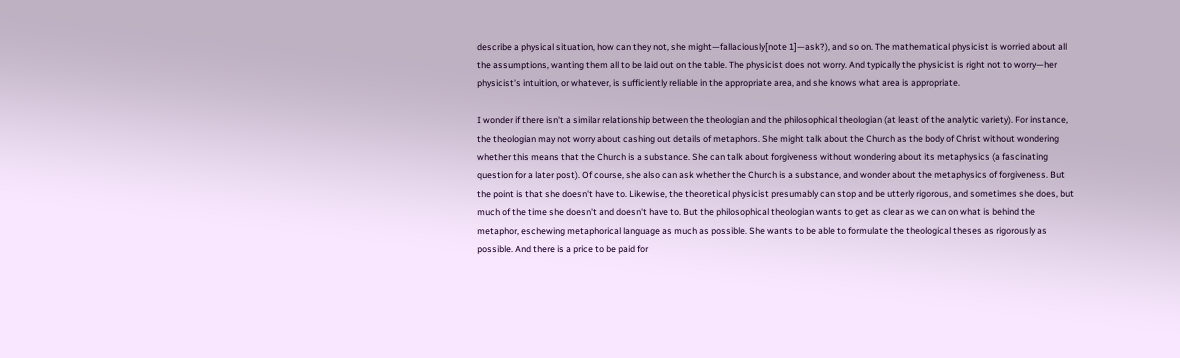describe a physical situation, how can they not, she might—fallaciously[note 1]—ask?), and so on. The mathematical physicist is worried about all the assumptions, wanting them all to be laid out on the table. The physicist does not worry. And typically the physicist is right not to worry—her physicist's intuition, or whatever, is sufficiently reliable in the appropriate area, and she knows what area is appropriate.

I wonder if there isn't a similar relationship between the theologian and the philosophical theologian (at least of the analytic variety). For instance, the theologian may not worry about cashing out details of metaphors. She might talk about the Church as the body of Christ without wondering whether this means that the Church is a substance. She can talk about forgiveness without wondering about its metaphysics (a fascinating question for a later post). Of course, she also can ask whether the Church is a substance, and wonder about the metaphysics of forgiveness. But the point is that she doesn't have to. Likewise, the theoretical physicist presumably can stop and be utterly rigorous, and sometimes she does, but much of the time she doesn't and doesn't have to. But the philosophical theologian wants to get as clear as we can on what is behind the metaphor, eschewing metaphorical language as much as possible. She wants to be able to formulate the theological theses as rigorously as possible. And there is a price to be paid for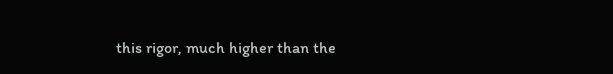this rigor, much higher than the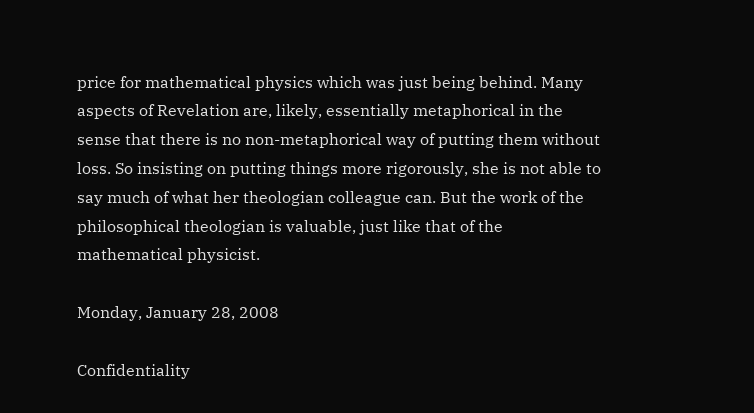price for mathematical physics which was just being behind. Many aspects of Revelation are, likely, essentially metaphorical in the sense that there is no non-metaphorical way of putting them without loss. So insisting on putting things more rigorously, she is not able to say much of what her theologian colleague can. But the work of the philosophical theologian is valuable, just like that of the mathematical physicist.

Monday, January 28, 2008

Confidentiality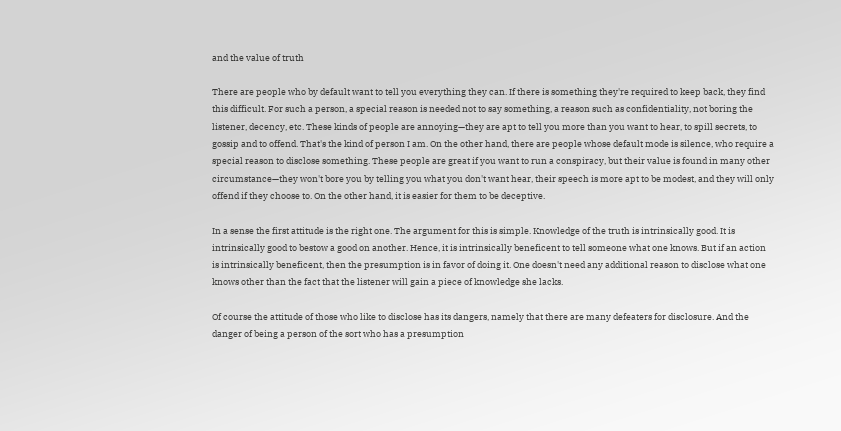and the value of truth

There are people who by default want to tell you everything they can. If there is something they're required to keep back, they find this difficult. For such a person, a special reason is needed not to say something, a reason such as confidentiality, not boring the listener, decency, etc. These kinds of people are annoying—they are apt to tell you more than you want to hear, to spill secrets, to gossip and to offend. That's the kind of person I am. On the other hand, there are people whose default mode is silence, who require a special reason to disclose something. These people are great if you want to run a conspiracy, but their value is found in many other circumstance—they won't bore you by telling you what you don't want hear, their speech is more apt to be modest, and they will only offend if they choose to. On the other hand, it is easier for them to be deceptive.

In a sense the first attitude is the right one. The argument for this is simple. Knowledge of the truth is intrinsically good. It is intrinsically good to bestow a good on another. Hence, it is intrinsically beneficent to tell someone what one knows. But if an action is intrinsically beneficent, then the presumption is in favor of doing it. One doesn't need any additional reason to disclose what one knows other than the fact that the listener will gain a piece of knowledge she lacks.

Of course the attitude of those who like to disclose has its dangers, namely that there are many defeaters for disclosure. And the danger of being a person of the sort who has a presumption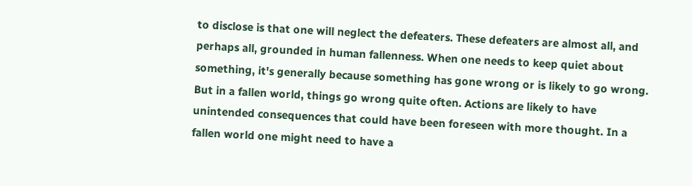to disclose is that one will neglect the defeaters. These defeaters are almost all, and perhaps all, grounded in human fallenness. When one needs to keep quiet about something, it's generally because something has gone wrong or is likely to go wrong. But in a fallen world, things go wrong quite often. Actions are likely to have unintended consequences that could have been foreseen with more thought. In a fallen world one might need to have a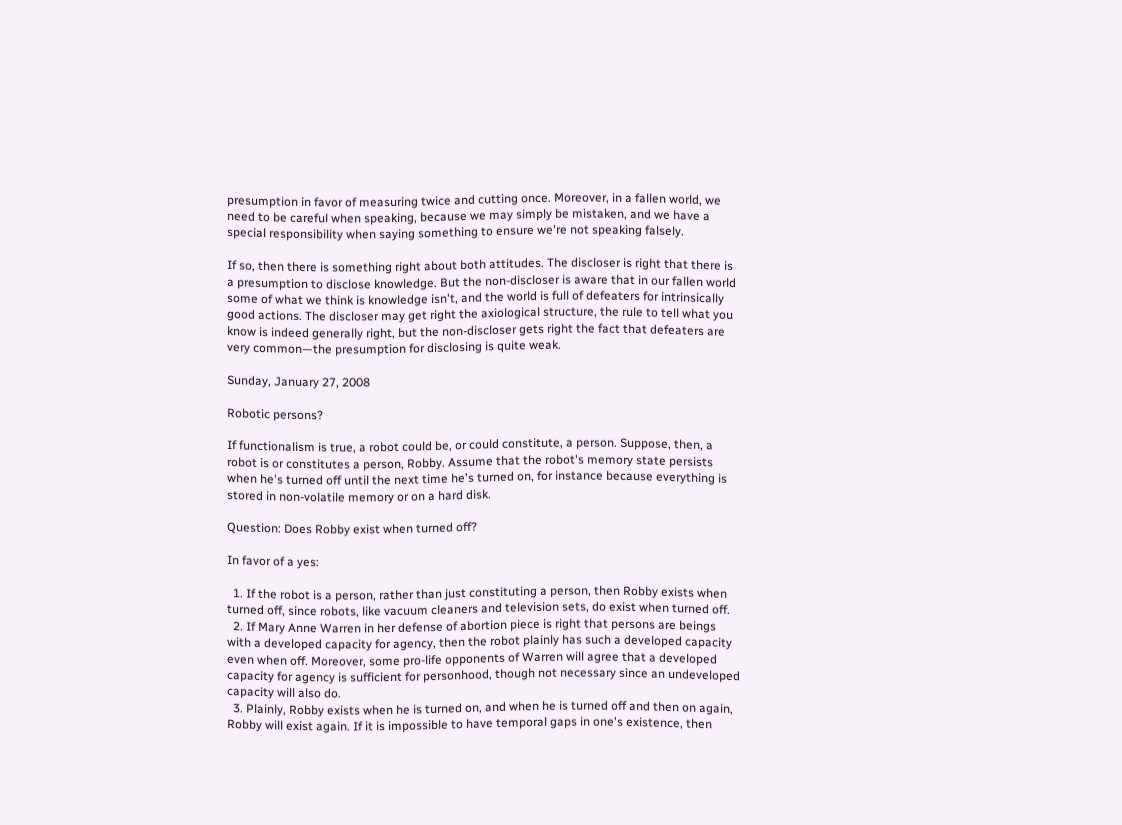presumption in favor of measuring twice and cutting once. Moreover, in a fallen world, we need to be careful when speaking, because we may simply be mistaken, and we have a special responsibility when saying something to ensure we're not speaking falsely.

If so, then there is something right about both attitudes. The discloser is right that there is a presumption to disclose knowledge. But the non-discloser is aware that in our fallen world some of what we think is knowledge isn't, and the world is full of defeaters for intrinsically good actions. The discloser may get right the axiological structure, the rule to tell what you know is indeed generally right, but the non-discloser gets right the fact that defeaters are very common—the presumption for disclosing is quite weak.

Sunday, January 27, 2008

Robotic persons?

If functionalism is true, a robot could be, or could constitute, a person. Suppose, then, a robot is or constitutes a person, Robby. Assume that the robot's memory state persists when he's turned off until the next time he's turned on, for instance because everything is stored in non-volatile memory or on a hard disk.

Question: Does Robby exist when turned off?

In favor of a yes:

  1. If the robot is a person, rather than just constituting a person, then Robby exists when turned off, since robots, like vacuum cleaners and television sets, do exist when turned off.
  2. If Mary Anne Warren in her defense of abortion piece is right that persons are beings with a developed capacity for agency, then the robot plainly has such a developed capacity even when off. Moreover, some pro-life opponents of Warren will agree that a developed capacity for agency is sufficient for personhood, though not necessary since an undeveloped capacity will also do.
  3. Plainly, Robby exists when he is turned on, and when he is turned off and then on again, Robby will exist again. If it is impossible to have temporal gaps in one's existence, then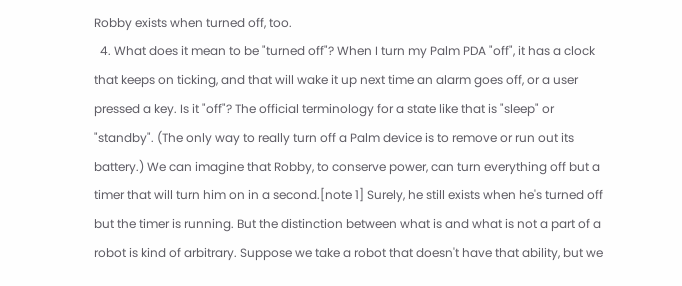Robby exists when turned off, too.
  4. What does it mean to be "turned off"? When I turn my Palm PDA "off", it has a clock that keeps on ticking, and that will wake it up next time an alarm goes off, or a user pressed a key. Is it "off"? The official terminology for a state like that is "sleep" or "standby". (The only way to really turn off a Palm device is to remove or run out its battery.) We can imagine that Robby, to conserve power, can turn everything off but a timer that will turn him on in a second.[note 1] Surely, he still exists when he's turned off but the timer is running. But the distinction between what is and what is not a part of a robot is kind of arbitrary. Suppose we take a robot that doesn't have that ability, but we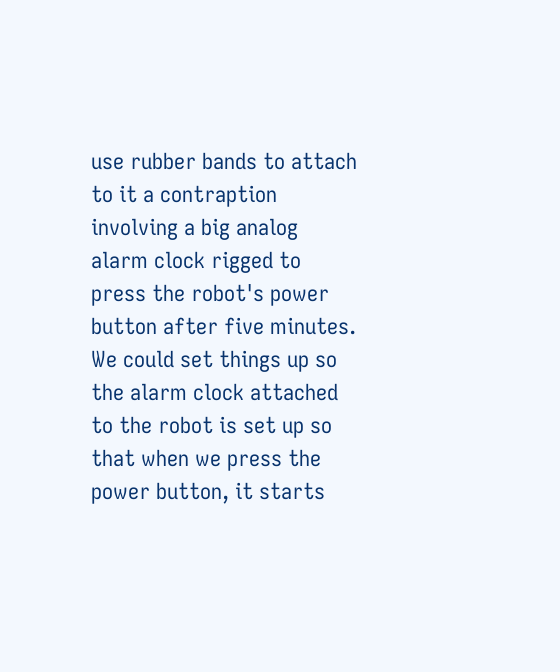use rubber bands to attach to it a contraption involving a big analog alarm clock rigged to press the robot's power button after five minutes. We could set things up so the alarm clock attached to the robot is set up so that when we press the power button, it starts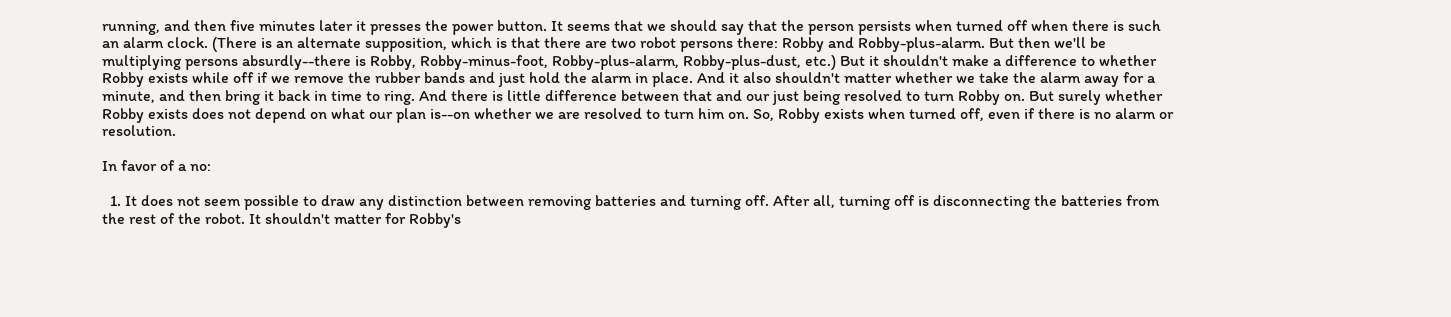running, and then five minutes later it presses the power button. It seems that we should say that the person persists when turned off when there is such an alarm clock. (There is an alternate supposition, which is that there are two robot persons there: Robby and Robby-plus-alarm. But then we'll be multiplying persons absurdly--there is Robby, Robby-minus-foot, Robby-plus-alarm, Robby-plus-dust, etc.) But it shouldn't make a difference to whether Robby exists while off if we remove the rubber bands and just hold the alarm in place. And it also shouldn't matter whether we take the alarm away for a minute, and then bring it back in time to ring. And there is little difference between that and our just being resolved to turn Robby on. But surely whether Robby exists does not depend on what our plan is--on whether we are resolved to turn him on. So, Robby exists when turned off, even if there is no alarm or resolution.

In favor of a no:

  1. It does not seem possible to draw any distinction between removing batteries and turning off. After all, turning off is disconnecting the batteries from the rest of the robot. It shouldn't matter for Robby's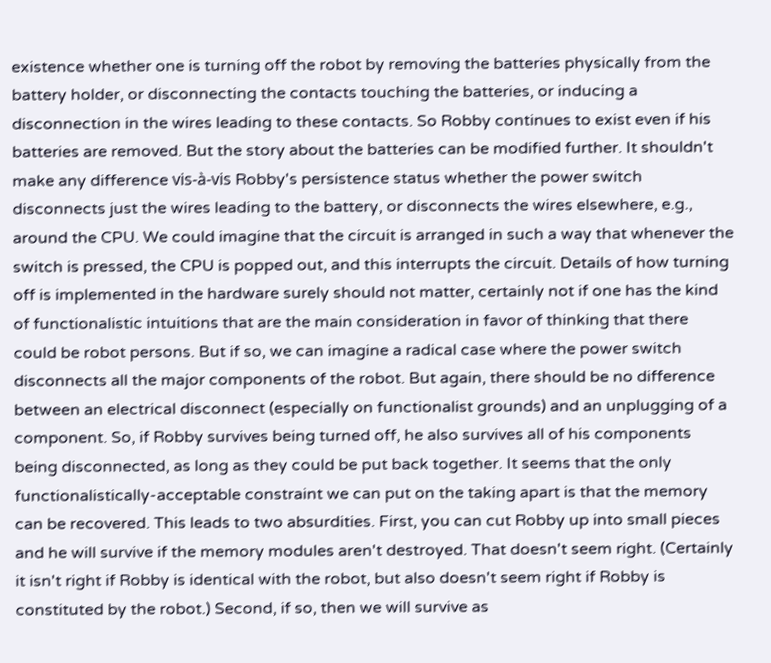existence whether one is turning off the robot by removing the batteries physically from the battery holder, or disconnecting the contacts touching the batteries, or inducing a disconnection in the wires leading to these contacts. So Robby continues to exist even if his batteries are removed. But the story about the batteries can be modified further. It shouldn't make any difference vis-à-vis Robby's persistence status whether the power switch disconnects just the wires leading to the battery, or disconnects the wires elsewhere, e.g., around the CPU. We could imagine that the circuit is arranged in such a way that whenever the switch is pressed, the CPU is popped out, and this interrupts the circuit. Details of how turning off is implemented in the hardware surely should not matter, certainly not if one has the kind of functionalistic intuitions that are the main consideration in favor of thinking that there could be robot persons. But if so, we can imagine a radical case where the power switch disconnects all the major components of the robot. But again, there should be no difference between an electrical disconnect (especially on functionalist grounds) and an unplugging of a component. So, if Robby survives being turned off, he also survives all of his components being disconnected, as long as they could be put back together. It seems that the only functionalistically-acceptable constraint we can put on the taking apart is that the memory can be recovered. This leads to two absurdities. First, you can cut Robby up into small pieces and he will survive if the memory modules aren't destroyed. That doesn't seem right. (Certainly it isn't right if Robby is identical with the robot, but also doesn't seem right if Robby is constituted by the robot.) Second, if so, then we will survive as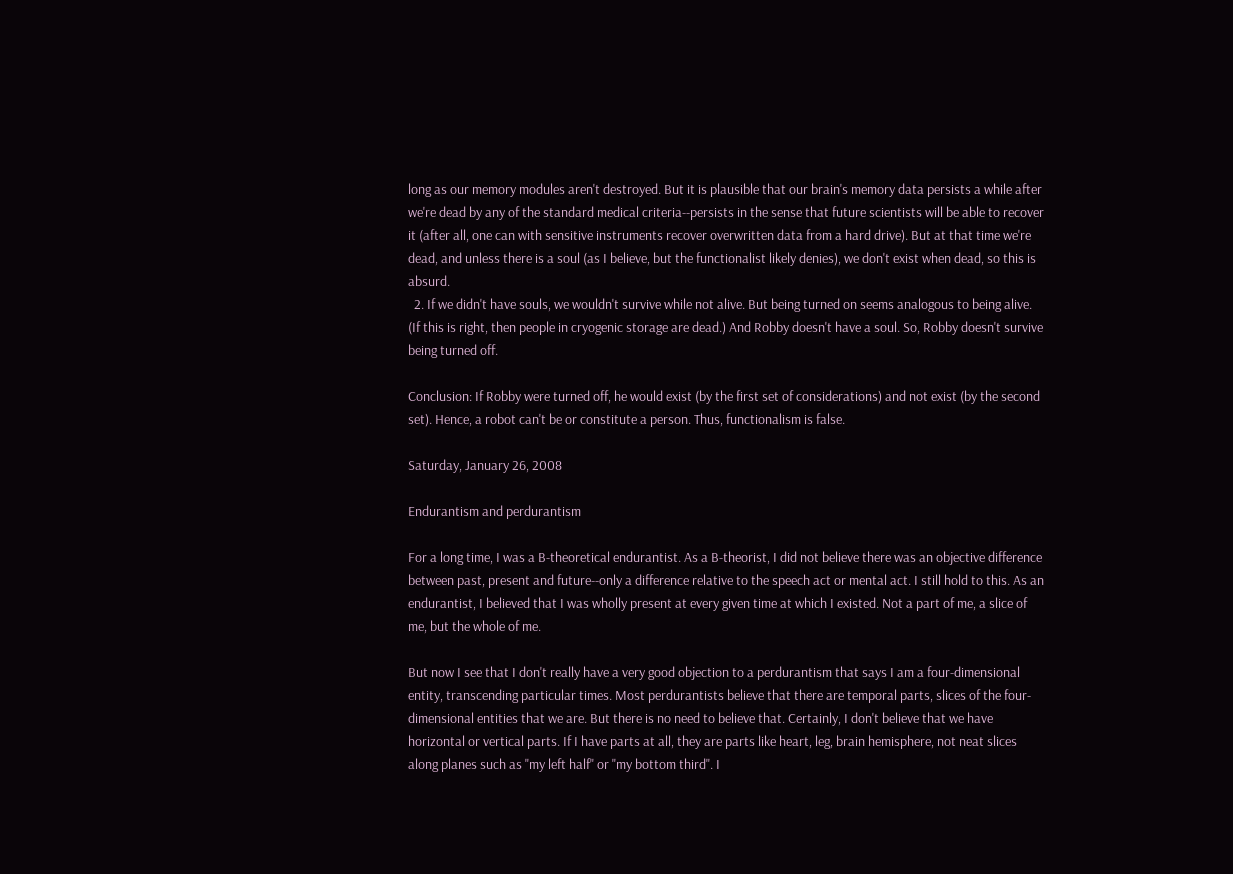long as our memory modules aren't destroyed. But it is plausible that our brain's memory data persists a while after we're dead by any of the standard medical criteria--persists in the sense that future scientists will be able to recover it (after all, one can with sensitive instruments recover overwritten data from a hard drive). But at that time we're dead, and unless there is a soul (as I believe, but the functionalist likely denies), we don't exist when dead, so this is absurd.
  2. If we didn't have souls, we wouldn't survive while not alive. But being turned on seems analogous to being alive. (If this is right, then people in cryogenic storage are dead.) And Robby doesn't have a soul. So, Robby doesn't survive being turned off.

Conclusion: If Robby were turned off, he would exist (by the first set of considerations) and not exist (by the second set). Hence, a robot can't be or constitute a person. Thus, functionalism is false.

Saturday, January 26, 2008

Endurantism and perdurantism

For a long time, I was a B-theoretical endurantist. As a B-theorist, I did not believe there was an objective difference between past, present and future--only a difference relative to the speech act or mental act. I still hold to this. As an endurantist, I believed that I was wholly present at every given time at which I existed. Not a part of me, a slice of me, but the whole of me.

But now I see that I don't really have a very good objection to a perdurantism that says I am a four-dimensional entity, transcending particular times. Most perdurantists believe that there are temporal parts, slices of the four-dimensional entities that we are. But there is no need to believe that. Certainly, I don't believe that we have horizontal or vertical parts. If I have parts at all, they are parts like heart, leg, brain hemisphere, not neat slices along planes such as "my left half" or "my bottom third". I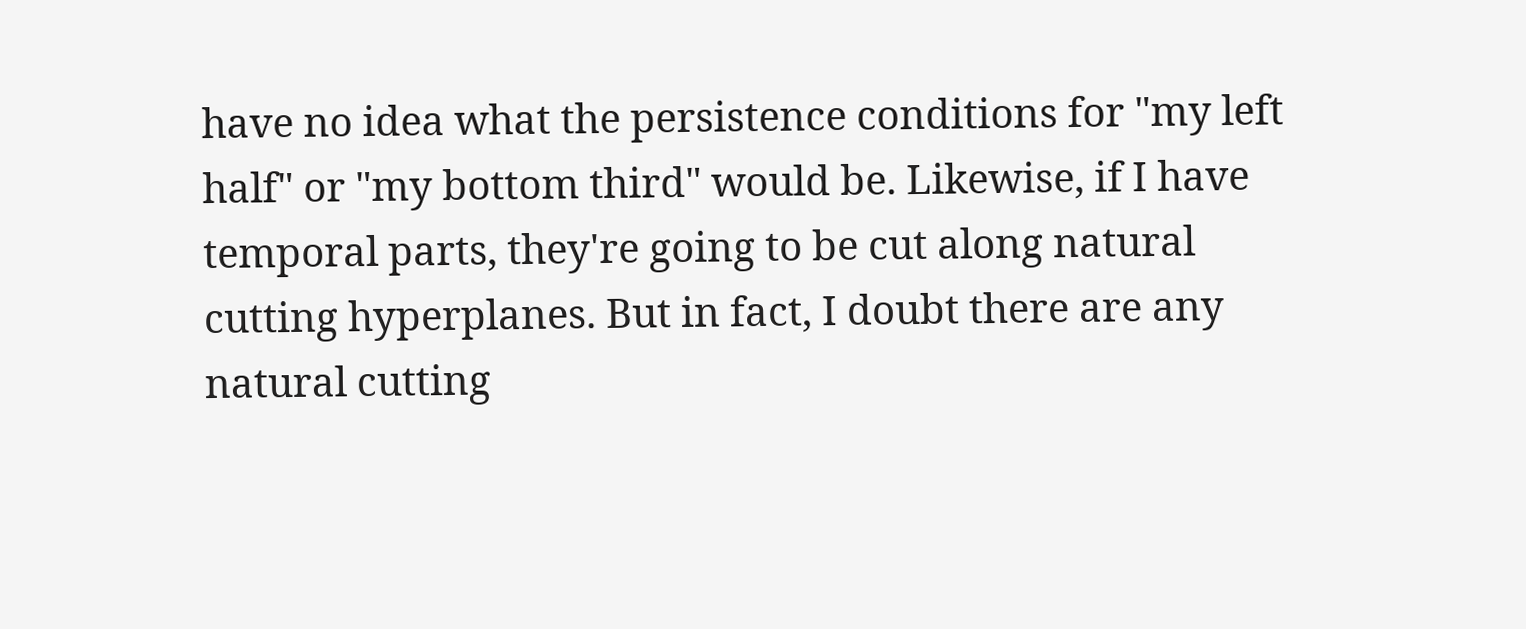have no idea what the persistence conditions for "my left half" or "my bottom third" would be. Likewise, if I have temporal parts, they're going to be cut along natural cutting hyperplanes. But in fact, I doubt there are any natural cutting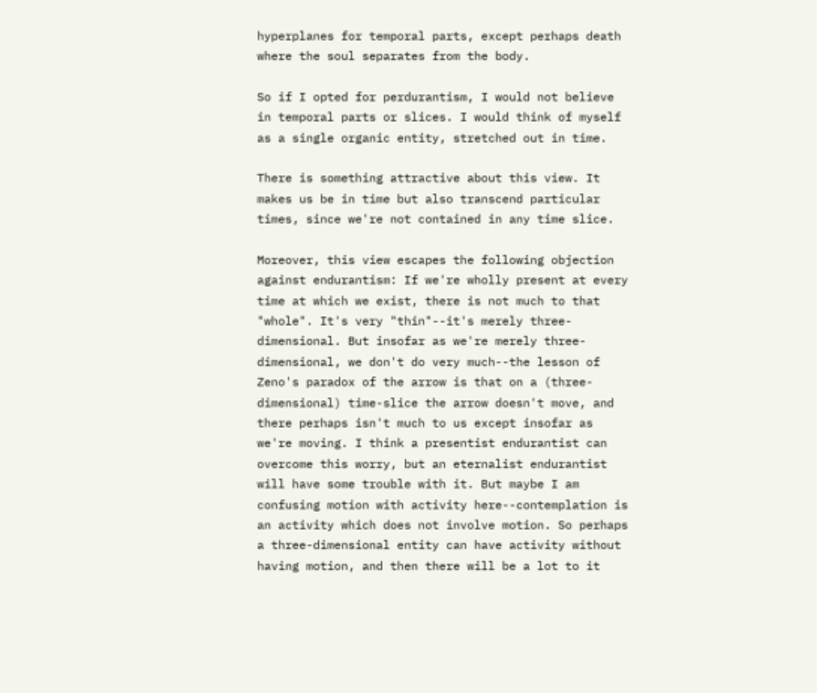hyperplanes for temporal parts, except perhaps death where the soul separates from the body.

So if I opted for perdurantism, I would not believe in temporal parts or slices. I would think of myself as a single organic entity, stretched out in time.

There is something attractive about this view. It makes us be in time but also transcend particular times, since we're not contained in any time slice.

Moreover, this view escapes the following objection against endurantism: If we're wholly present at every time at which we exist, there is not much to that "whole". It's very "thin"--it's merely three-dimensional. But insofar as we're merely three-dimensional, we don't do very much--the lesson of Zeno's paradox of the arrow is that on a (three-dimensional) time-slice the arrow doesn't move, and there perhaps isn't much to us except insofar as we're moving. I think a presentist endurantist can overcome this worry, but an eternalist endurantist will have some trouble with it. But maybe I am confusing motion with activity here--contemplation is an activity which does not involve motion. So perhaps a three-dimensional entity can have activity without having motion, and then there will be a lot to it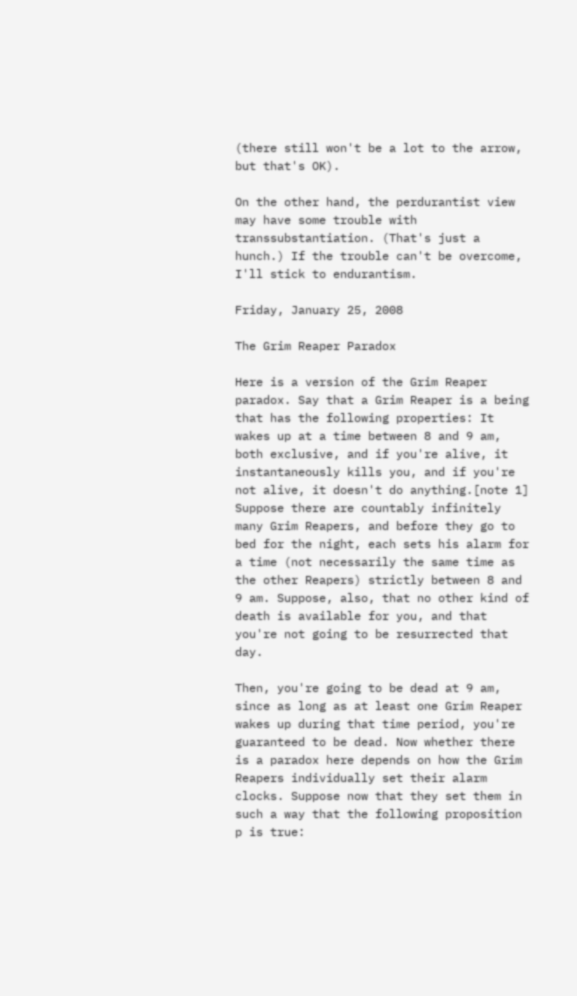(there still won't be a lot to the arrow, but that's OK).

On the other hand, the perdurantist view may have some trouble with transsubstantiation. (That's just a hunch.) If the trouble can't be overcome, I'll stick to endurantism.

Friday, January 25, 2008

The Grim Reaper Paradox

Here is a version of the Grim Reaper paradox. Say that a Grim Reaper is a being that has the following properties: It wakes up at a time between 8 and 9 am, both exclusive, and if you're alive, it instantaneously kills you, and if you're not alive, it doesn't do anything.[note 1] Suppose there are countably infinitely many Grim Reapers, and before they go to bed for the night, each sets his alarm for a time (not necessarily the same time as the other Reapers) strictly between 8 and 9 am. Suppose, also, that no other kind of death is available for you, and that you're not going to be resurrected that day.

Then, you're going to be dead at 9 am, since as long as at least one Grim Reaper wakes up during that time period, you're guaranteed to be dead. Now whether there is a paradox here depends on how the Grim Reapers individually set their alarm clocks. Suppose now that they set them in such a way that the following proposition p is true: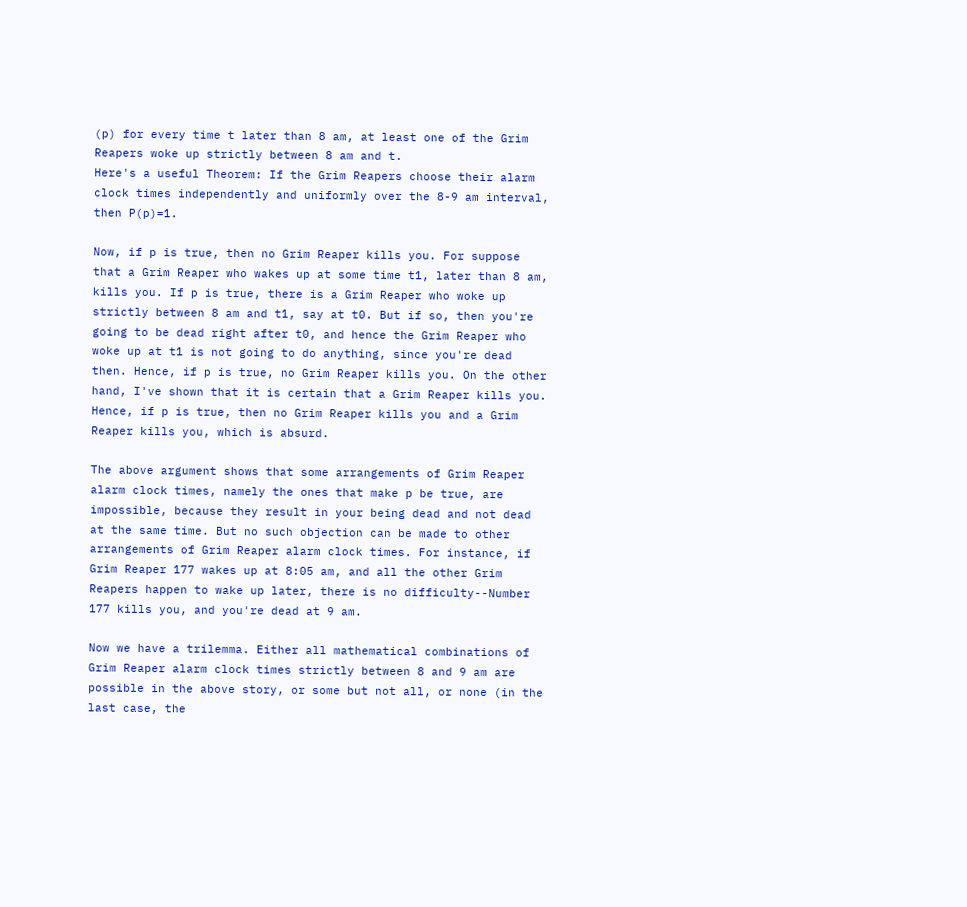(p) for every time t later than 8 am, at least one of the Grim Reapers woke up strictly between 8 am and t.
Here's a useful Theorem: If the Grim Reapers choose their alarm clock times independently and uniformly over the 8-9 am interval, then P(p)=1.

Now, if p is true, then no Grim Reaper kills you. For suppose that a Grim Reaper who wakes up at some time t1, later than 8 am, kills you. If p is true, there is a Grim Reaper who woke up strictly between 8 am and t1, say at t0. But if so, then you're going to be dead right after t0, and hence the Grim Reaper who woke up at t1 is not going to do anything, since you're dead then. Hence, if p is true, no Grim Reaper kills you. On the other hand, I've shown that it is certain that a Grim Reaper kills you. Hence, if p is true, then no Grim Reaper kills you and a Grim Reaper kills you, which is absurd.

The above argument shows that some arrangements of Grim Reaper alarm clock times, namely the ones that make p be true, are impossible, because they result in your being dead and not dead at the same time. But no such objection can be made to other arrangements of Grim Reaper alarm clock times. For instance, if Grim Reaper 177 wakes up at 8:05 am, and all the other Grim Reapers happen to wake up later, there is no difficulty--Number 177 kills you, and you're dead at 9 am.

Now we have a trilemma. Either all mathematical combinations of Grim Reaper alarm clock times strictly between 8 and 9 am are possible in the above story, or some but not all, or none (in the last case, the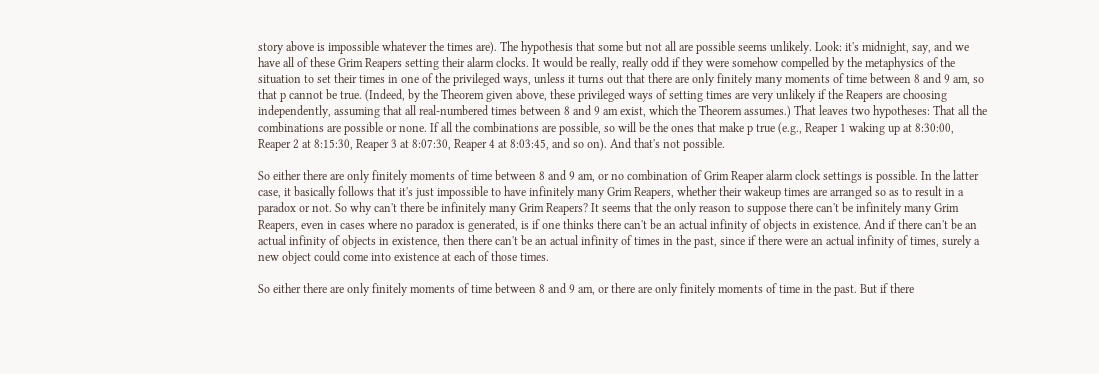story above is impossible whatever the times are). The hypothesis that some but not all are possible seems unlikely. Look: it's midnight, say, and we have all of these Grim Reapers setting their alarm clocks. It would be really, really odd if they were somehow compelled by the metaphysics of the situation to set their times in one of the privileged ways, unless it turns out that there are only finitely many moments of time between 8 and 9 am, so that p cannot be true. (Indeed, by the Theorem given above, these privileged ways of setting times are very unlikely if the Reapers are choosing independently, assuming that all real-numbered times between 8 and 9 am exist, which the Theorem assumes.) That leaves two hypotheses: That all the combinations are possible or none. If all the combinations are possible, so will be the ones that make p true (e.g., Reaper 1 waking up at 8:30:00, Reaper 2 at 8:15:30, Reaper 3 at 8:07:30, Reaper 4 at 8:03:45, and so on). And that's not possible.

So either there are only finitely moments of time between 8 and 9 am, or no combination of Grim Reaper alarm clock settings is possible. In the latter case, it basically follows that it's just impossible to have infinitely many Grim Reapers, whether their wakeup times are arranged so as to result in a paradox or not. So why can't there be infinitely many Grim Reapers? It seems that the only reason to suppose there can't be infinitely many Grim Reapers, even in cases where no paradox is generated, is if one thinks there can't be an actual infinity of objects in existence. And if there can't be an actual infinity of objects in existence, then there can't be an actual infinity of times in the past, since if there were an actual infinity of times, surely a new object could come into existence at each of those times.

So either there are only finitely moments of time between 8 and 9 am, or there are only finitely moments of time in the past. But if there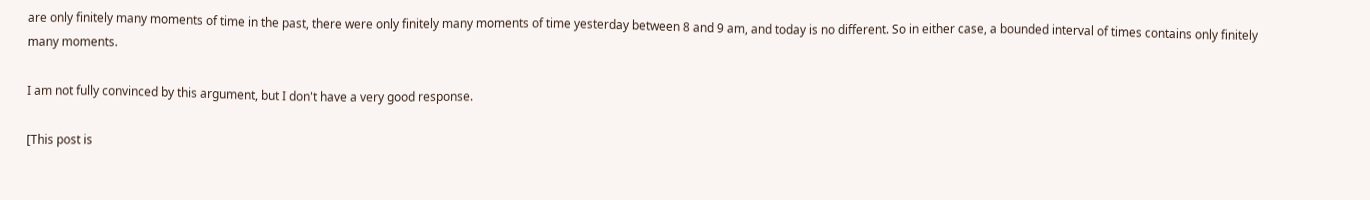are only finitely many moments of time in the past, there were only finitely many moments of time yesterday between 8 and 9 am, and today is no different. So in either case, a bounded interval of times contains only finitely many moments.

I am not fully convinced by this argument, but I don't have a very good response.

[This post is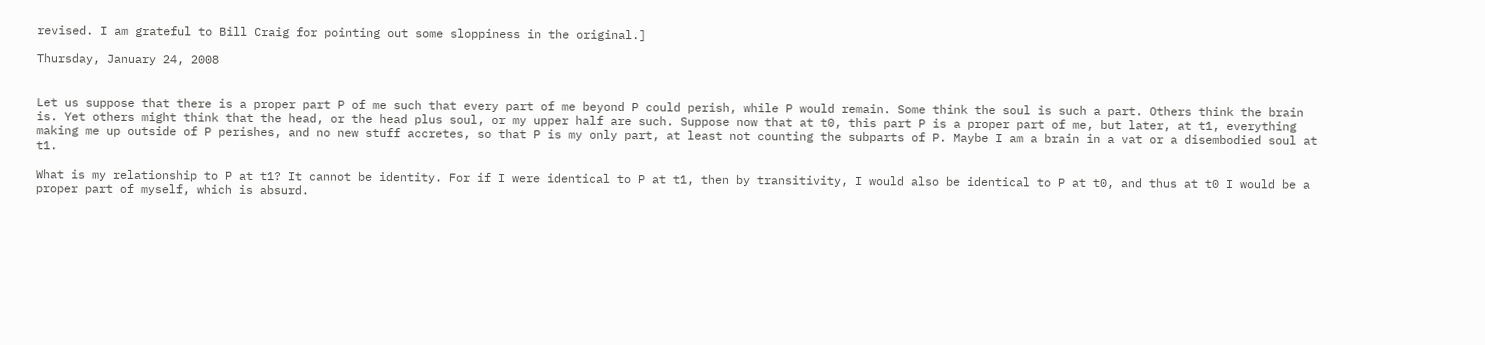revised. I am grateful to Bill Craig for pointing out some sloppiness in the original.]

Thursday, January 24, 2008


Let us suppose that there is a proper part P of me such that every part of me beyond P could perish, while P would remain. Some think the soul is such a part. Others think the brain is. Yet others might think that the head, or the head plus soul, or my upper half are such. Suppose now that at t0, this part P is a proper part of me, but later, at t1, everything making me up outside of P perishes, and no new stuff accretes, so that P is my only part, at least not counting the subparts of P. Maybe I am a brain in a vat or a disembodied soul at t1.

What is my relationship to P at t1? It cannot be identity. For if I were identical to P at t1, then by transitivity, I would also be identical to P at t0, and thus at t0 I would be a proper part of myself, which is absurd.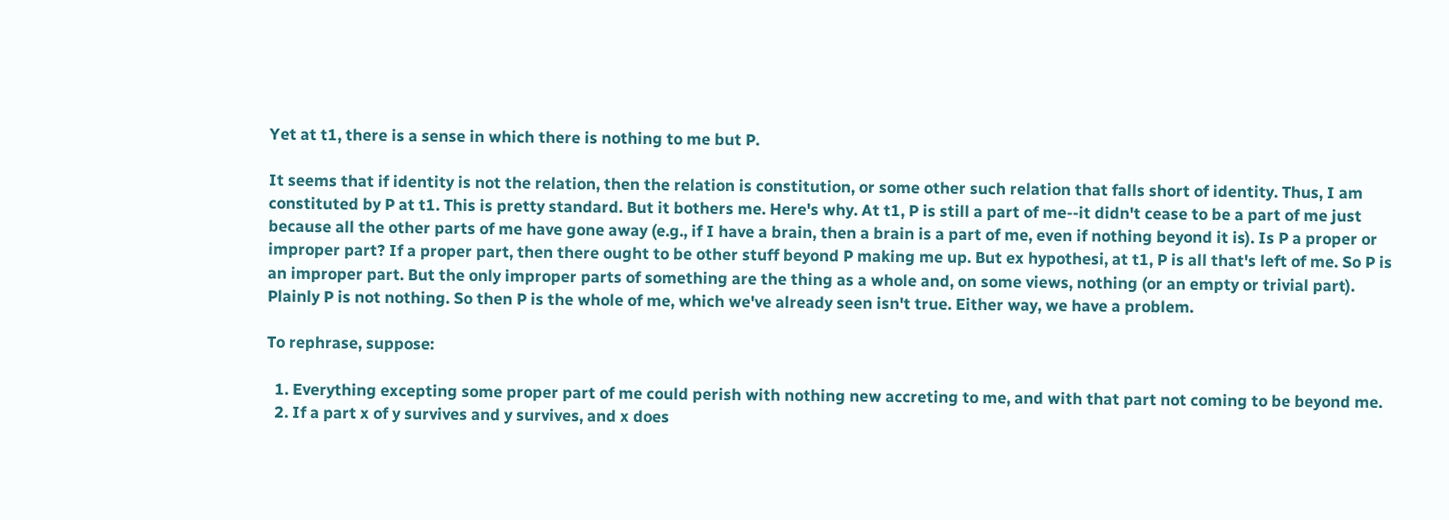Yet at t1, there is a sense in which there is nothing to me but P.

It seems that if identity is not the relation, then the relation is constitution, or some other such relation that falls short of identity. Thus, I am constituted by P at t1. This is pretty standard. But it bothers me. Here's why. At t1, P is still a part of me--it didn't cease to be a part of me just because all the other parts of me have gone away (e.g., if I have a brain, then a brain is a part of me, even if nothing beyond it is). Is P a proper or improper part? If a proper part, then there ought to be other stuff beyond P making me up. But ex hypothesi, at t1, P is all that's left of me. So P is an improper part. But the only improper parts of something are the thing as a whole and, on some views, nothing (or an empty or trivial part). Plainly P is not nothing. So then P is the whole of me, which we've already seen isn't true. Either way, we have a problem.

To rephrase, suppose:

  1. Everything excepting some proper part of me could perish with nothing new accreting to me, and with that part not coming to be beyond me.
  2. If a part x of y survives and y survives, and x does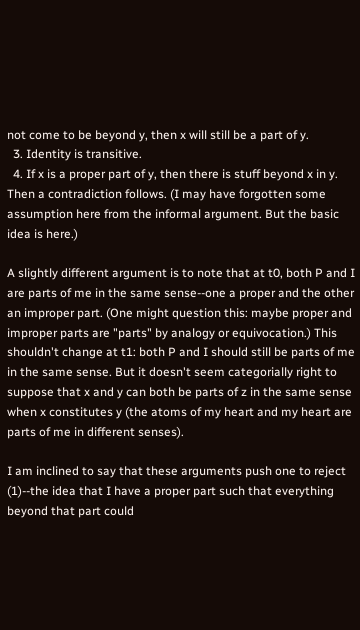not come to be beyond y, then x will still be a part of y.
  3. Identity is transitive.
  4. If x is a proper part of y, then there is stuff beyond x in y.
Then a contradiction follows. (I may have forgotten some assumption here from the informal argument. But the basic idea is here.)

A slightly different argument is to note that at t0, both P and I are parts of me in the same sense--one a proper and the other an improper part. (One might question this: maybe proper and improper parts are "parts" by analogy or equivocation.) This shouldn't change at t1: both P and I should still be parts of me in the same sense. But it doesn't seem categorially right to suppose that x and y can both be parts of z in the same sense when x constitutes y (the atoms of my heart and my heart are parts of me in different senses).

I am inclined to say that these arguments push one to reject (1)--the idea that I have a proper part such that everything beyond that part could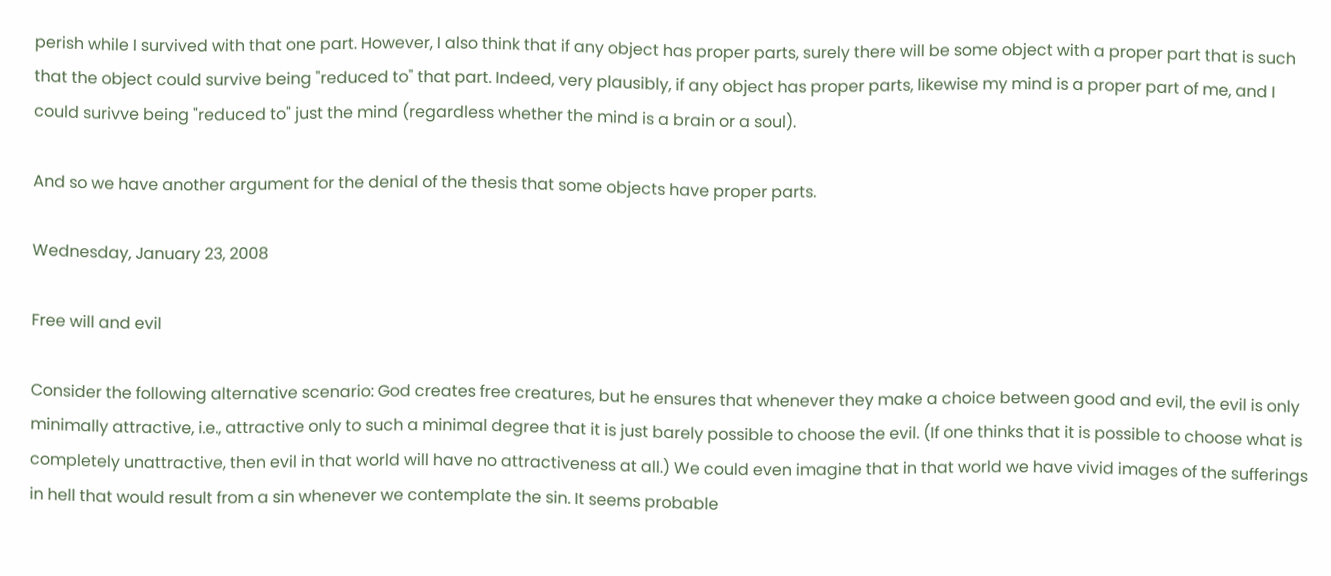perish while I survived with that one part. However, I also think that if any object has proper parts, surely there will be some object with a proper part that is such that the object could survive being "reduced to" that part. Indeed, very plausibly, if any object has proper parts, likewise my mind is a proper part of me, and I could surivve being "reduced to" just the mind (regardless whether the mind is a brain or a soul).

And so we have another argument for the denial of the thesis that some objects have proper parts.

Wednesday, January 23, 2008

Free will and evil

Consider the following alternative scenario: God creates free creatures, but he ensures that whenever they make a choice between good and evil, the evil is only minimally attractive, i.e., attractive only to such a minimal degree that it is just barely possible to choose the evil. (If one thinks that it is possible to choose what is completely unattractive, then evil in that world will have no attractiveness at all.) We could even imagine that in that world we have vivid images of the sufferings in hell that would result from a sin whenever we contemplate the sin. It seems probable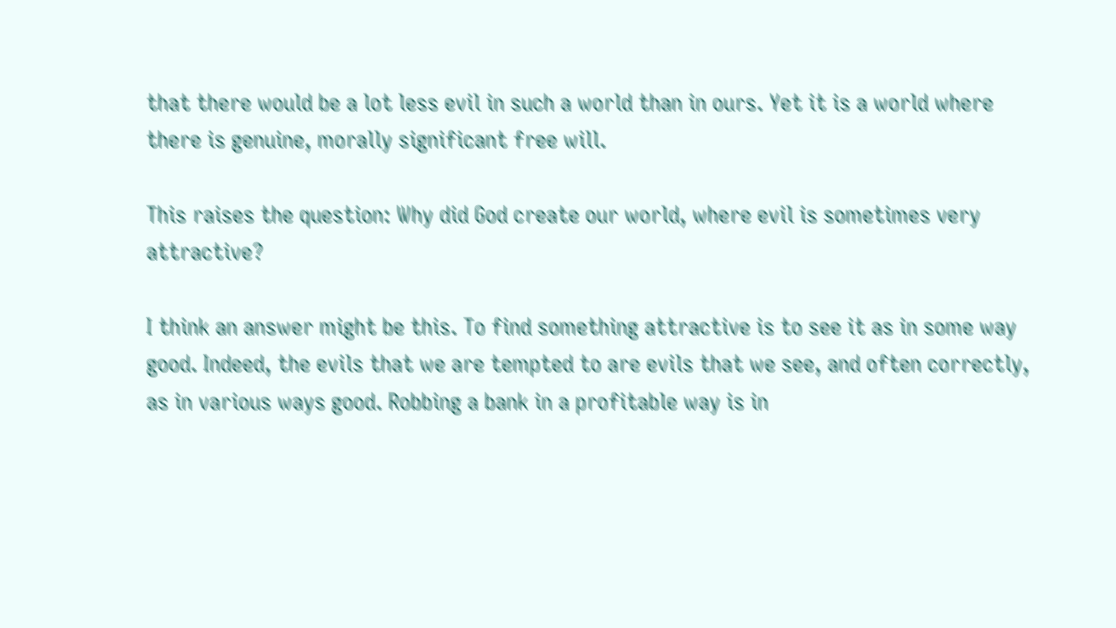that there would be a lot less evil in such a world than in ours. Yet it is a world where there is genuine, morally significant free will.

This raises the question: Why did God create our world, where evil is sometimes very attractive?

I think an answer might be this. To find something attractive is to see it as in some way good. Indeed, the evils that we are tempted to are evils that we see, and often correctly, as in various ways good. Robbing a bank in a profitable way is in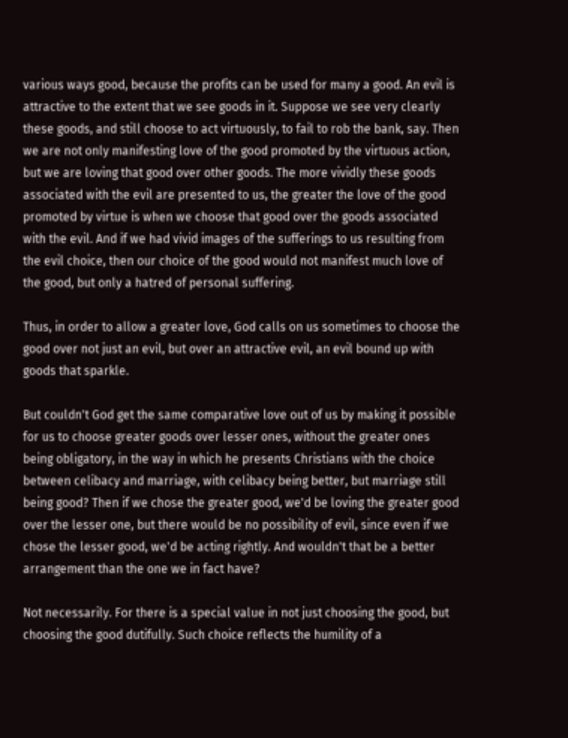various ways good, because the profits can be used for many a good. An evil is attractive to the extent that we see goods in it. Suppose we see very clearly these goods, and still choose to act virtuously, to fail to rob the bank, say. Then we are not only manifesting love of the good promoted by the virtuous action, but we are loving that good over other goods. The more vividly these goods associated with the evil are presented to us, the greater the love of the good promoted by virtue is when we choose that good over the goods associated with the evil. And if we had vivid images of the sufferings to us resulting from the evil choice, then our choice of the good would not manifest much love of the good, but only a hatred of personal suffering.

Thus, in order to allow a greater love, God calls on us sometimes to choose the good over not just an evil, but over an attractive evil, an evil bound up with goods that sparkle.

But couldn't God get the same comparative love out of us by making it possible for us to choose greater goods over lesser ones, without the greater ones being obligatory, in the way in which he presents Christians with the choice between celibacy and marriage, with celibacy being better, but marriage still being good? Then if we chose the greater good, we'd be loving the greater good over the lesser one, but there would be no possibility of evil, since even if we chose the lesser good, we'd be acting rightly. And wouldn't that be a better arrangement than the one we in fact have?

Not necessarily. For there is a special value in not just choosing the good, but choosing the good dutifully. Such choice reflects the humility of a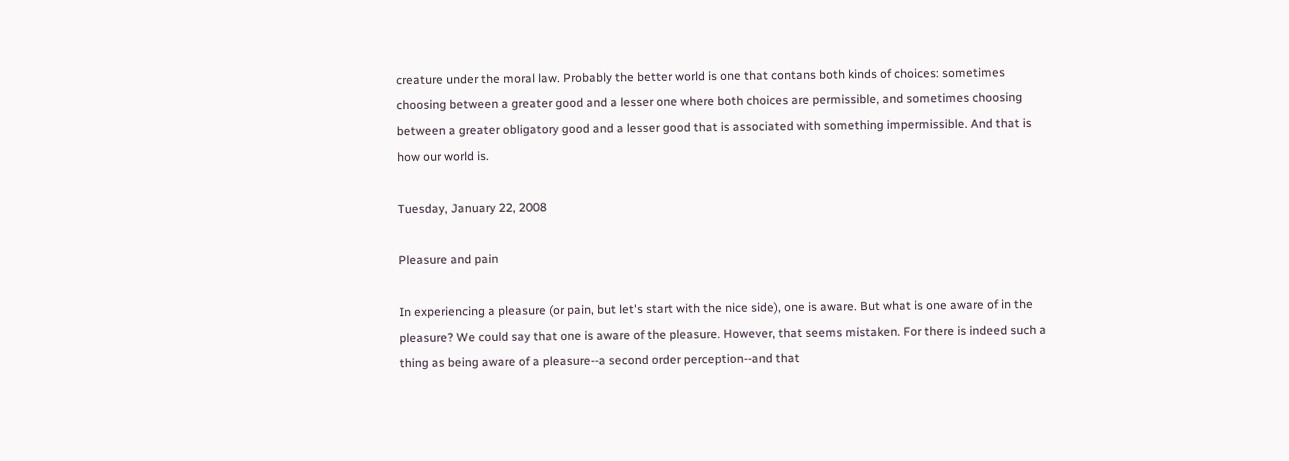creature under the moral law. Probably the better world is one that contans both kinds of choices: sometimes choosing between a greater good and a lesser one where both choices are permissible, and sometimes choosing between a greater obligatory good and a lesser good that is associated with something impermissible. And that is how our world is.

Tuesday, January 22, 2008

Pleasure and pain

In experiencing a pleasure (or pain, but let's start with the nice side), one is aware. But what is one aware of in the pleasure? We could say that one is aware of the pleasure. However, that seems mistaken. For there is indeed such a thing as being aware of a pleasure--a second order perception--and that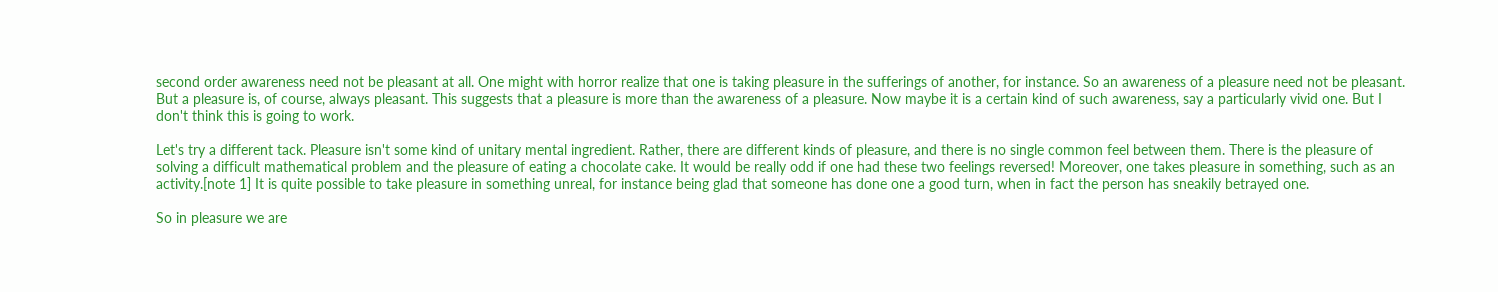second order awareness need not be pleasant at all. One might with horror realize that one is taking pleasure in the sufferings of another, for instance. So an awareness of a pleasure need not be pleasant. But a pleasure is, of course, always pleasant. This suggests that a pleasure is more than the awareness of a pleasure. Now maybe it is a certain kind of such awareness, say a particularly vivid one. But I don't think this is going to work.

Let's try a different tack. Pleasure isn't some kind of unitary mental ingredient. Rather, there are different kinds of pleasure, and there is no single common feel between them. There is the pleasure of solving a difficult mathematical problem and the pleasure of eating a chocolate cake. It would be really odd if one had these two feelings reversed! Moreover, one takes pleasure in something, such as an activity.[note 1] It is quite possible to take pleasure in something unreal, for instance being glad that someone has done one a good turn, when in fact the person has sneakily betrayed one.

So in pleasure we are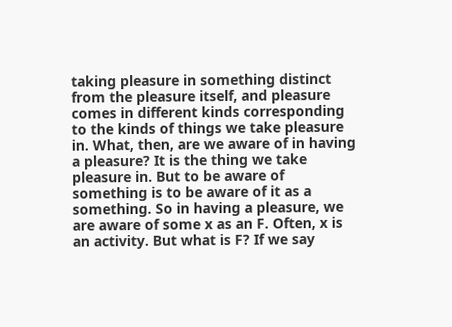taking pleasure in something distinct from the pleasure itself, and pleasure comes in different kinds corresponding to the kinds of things we take pleasure in. What, then, are we aware of in having a pleasure? It is the thing we take pleasure in. But to be aware of something is to be aware of it as a something. So in having a pleasure, we are aware of some x as an F. Often, x is an activity. But what is F? If we say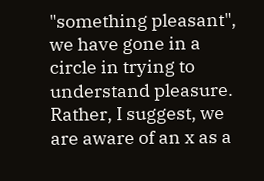"something pleasant", we have gone in a circle in trying to understand pleasure. Rather, I suggest, we are aware of an x as a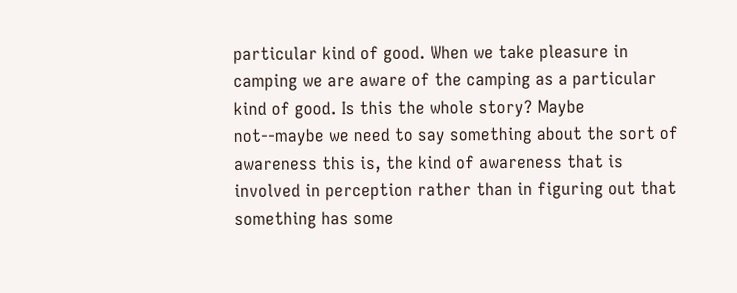particular kind of good. When we take pleasure in camping we are aware of the camping as a particular kind of good. Is this the whole story? Maybe not--maybe we need to say something about the sort of awareness this is, the kind of awareness that is involved in perception rather than in figuring out that something has some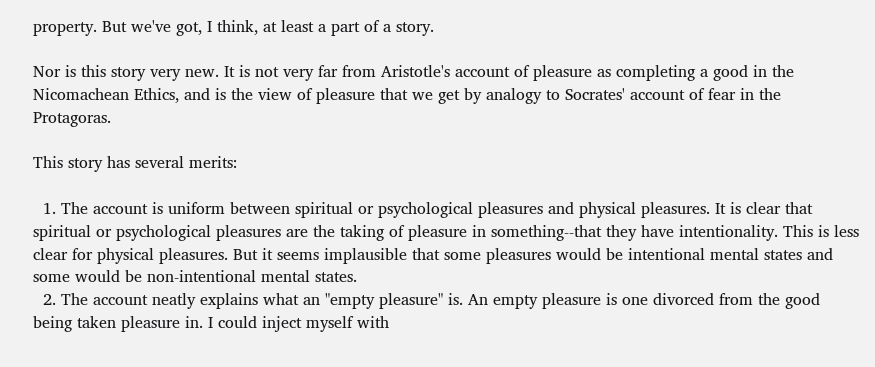property. But we've got, I think, at least a part of a story.

Nor is this story very new. It is not very far from Aristotle's account of pleasure as completing a good in the Nicomachean Ethics, and is the view of pleasure that we get by analogy to Socrates' account of fear in the Protagoras.

This story has several merits:

  1. The account is uniform between spiritual or psychological pleasures and physical pleasures. It is clear that spiritual or psychological pleasures are the taking of pleasure in something--that they have intentionality. This is less clear for physical pleasures. But it seems implausible that some pleasures would be intentional mental states and some would be non-intentional mental states.
  2. The account neatly explains what an "empty pleasure" is. An empty pleasure is one divorced from the good being taken pleasure in. I could inject myself with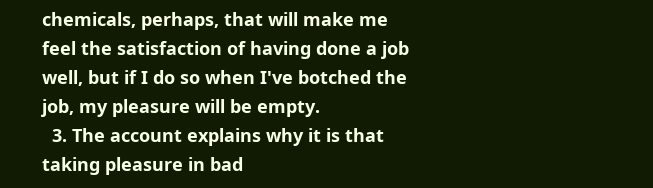chemicals, perhaps, that will make me feel the satisfaction of having done a job well, but if I do so when I've botched the job, my pleasure will be empty.
  3. The account explains why it is that taking pleasure in bad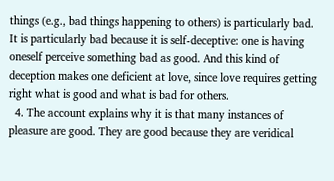things (e.g., bad things happening to others) is particularly bad. It is particularly bad because it is self-deceptive: one is having oneself perceive something bad as good. And this kind of deception makes one deficient at love, since love requires getting right what is good and what is bad for others.
  4. The account explains why it is that many instances of pleasure are good. They are good because they are veridical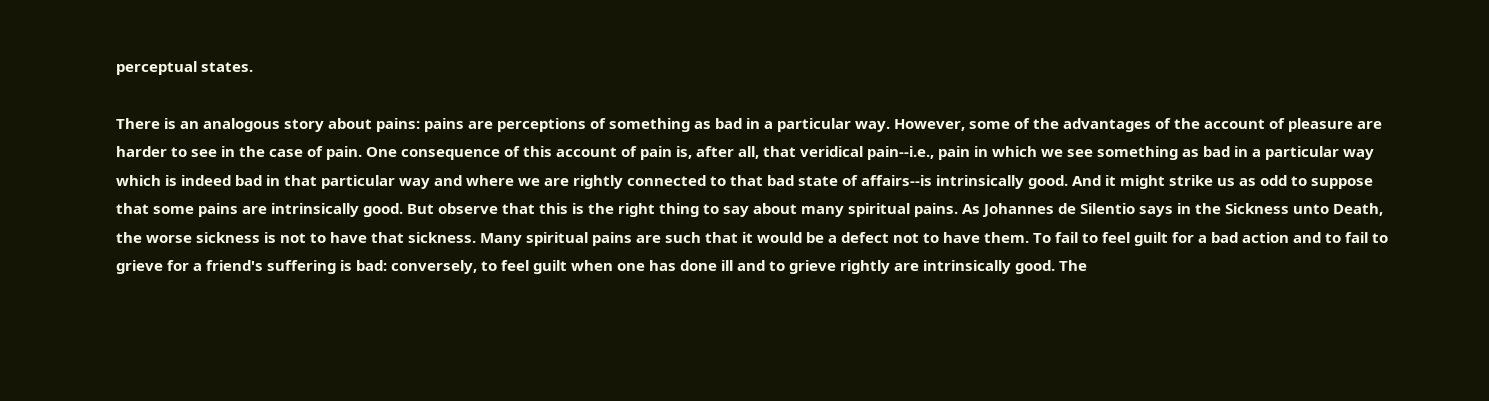perceptual states.

There is an analogous story about pains: pains are perceptions of something as bad in a particular way. However, some of the advantages of the account of pleasure are harder to see in the case of pain. One consequence of this account of pain is, after all, that veridical pain--i.e., pain in which we see something as bad in a particular way which is indeed bad in that particular way and where we are rightly connected to that bad state of affairs--is intrinsically good. And it might strike us as odd to suppose that some pains are intrinsically good. But observe that this is the right thing to say about many spiritual pains. As Johannes de Silentio says in the Sickness unto Death, the worse sickness is not to have that sickness. Many spiritual pains are such that it would be a defect not to have them. To fail to feel guilt for a bad action and to fail to grieve for a friend's suffering is bad: conversely, to feel guilt when one has done ill and to grieve rightly are intrinsically good. The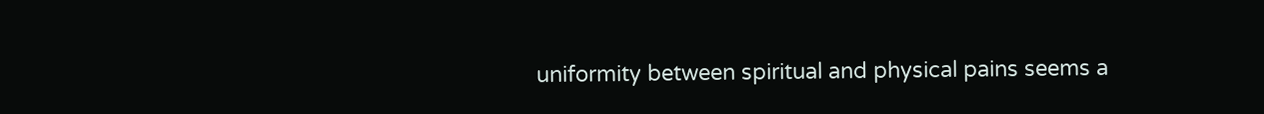uniformity between spiritual and physical pains seems a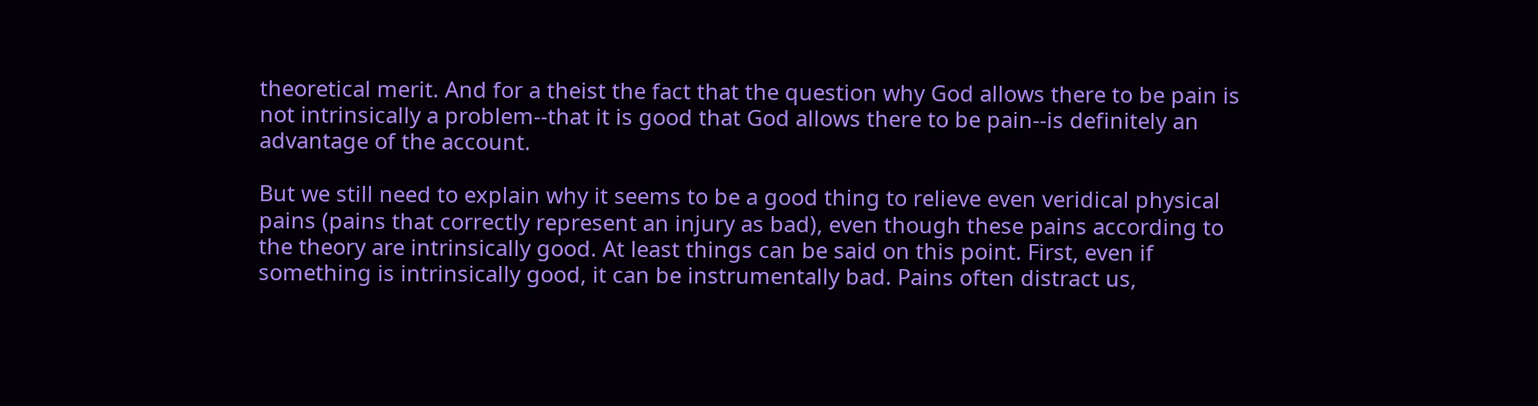theoretical merit. And for a theist the fact that the question why God allows there to be pain is not intrinsically a problem--that it is good that God allows there to be pain--is definitely an advantage of the account.

But we still need to explain why it seems to be a good thing to relieve even veridical physical pains (pains that correctly represent an injury as bad), even though these pains according to the theory are intrinsically good. At least things can be said on this point. First, even if something is intrinsically good, it can be instrumentally bad. Pains often distract us,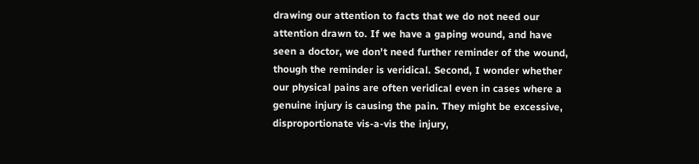drawing our attention to facts that we do not need our attention drawn to. If we have a gaping wound, and have seen a doctor, we don't need further reminder of the wound, though the reminder is veridical. Second, I wonder whether our physical pains are often veridical even in cases where a genuine injury is causing the pain. They might be excessive, disproportionate vis-a-vis the injury,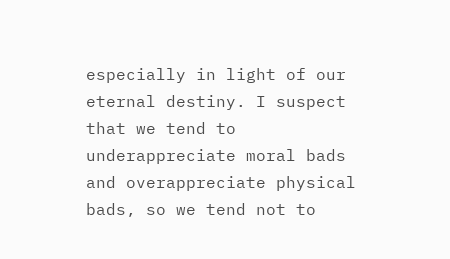especially in light of our eternal destiny. I suspect that we tend to underappreciate moral bads and overappreciate physical bads, so we tend not to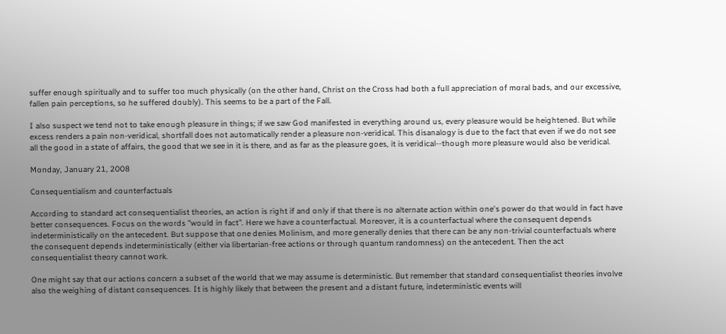suffer enough spiritually and to suffer too much physically (on the other hand, Christ on the Cross had both a full appreciation of moral bads, and our excessive, fallen pain perceptions, so he suffered doubly). This seems to be a part of the Fall.

I also suspect we tend not to take enough pleasure in things; if we saw God manifested in everything around us, every pleasure would be heightened. But while excess renders a pain non-veridical, shortfall does not automatically render a pleasure non-veridical. This disanalogy is due to the fact that even if we do not see all the good in a state of affairs, the good that we see in it is there, and as far as the pleasure goes, it is veridical--though more pleasure would also be veridical.

Monday, January 21, 2008

Consequentialism and counterfactuals

According to standard act consequentialist theories, an action is right if and only if that there is no alternate action within one's power do that would in fact have better consequences. Focus on the words "would in fact". Here we have a counterfactual. Moreover, it is a counterfactual where the consequent depends indeterministically on the antecedent. But suppose that one denies Molinism, and more generally denies that there can be any non-trivial counterfactuals where the consequent depends indeterministically (either via libertarian-free actions or through quantum randomness) on the antecedent. Then the act consequentialist theory cannot work.

One might say that our actions concern a subset of the world that we may assume is deterministic. But remember that standard consequentialist theories involve also the weighing of distant consequences. It is highly likely that between the present and a distant future, indeterministic events will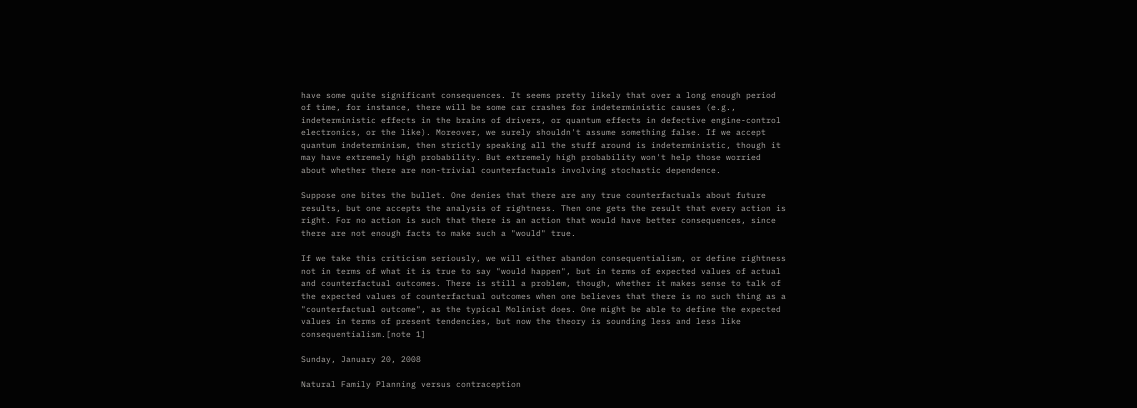have some quite significant consequences. It seems pretty likely that over a long enough period of time, for instance, there will be some car crashes for indeterministic causes (e.g., indeterministic effects in the brains of drivers, or quantum effects in defective engine-control electronics, or the like). Moreover, we surely shouldn't assume something false. If we accept quantum indeterminism, then strictly speaking all the stuff around is indeterministic, though it may have extremely high probability. But extremely high probability won't help those worried about whether there are non-trivial counterfactuals involving stochastic dependence.

Suppose one bites the bullet. One denies that there are any true counterfactuals about future results, but one accepts the analysis of rightness. Then one gets the result that every action is right. For no action is such that there is an action that would have better consequences, since there are not enough facts to make such a "would" true.

If we take this criticism seriously, we will either abandon consequentialism, or define rightness not in terms of what it is true to say "would happen", but in terms of expected values of actual and counterfactual outcomes. There is still a problem, though, whether it makes sense to talk of the expected values of counterfactual outcomes when one believes that there is no such thing as a "counterfactual outcome", as the typical Molinist does. One might be able to define the expected values in terms of present tendencies, but now the theory is sounding less and less like consequentialism.[note 1]

Sunday, January 20, 2008

Natural Family Planning versus contraception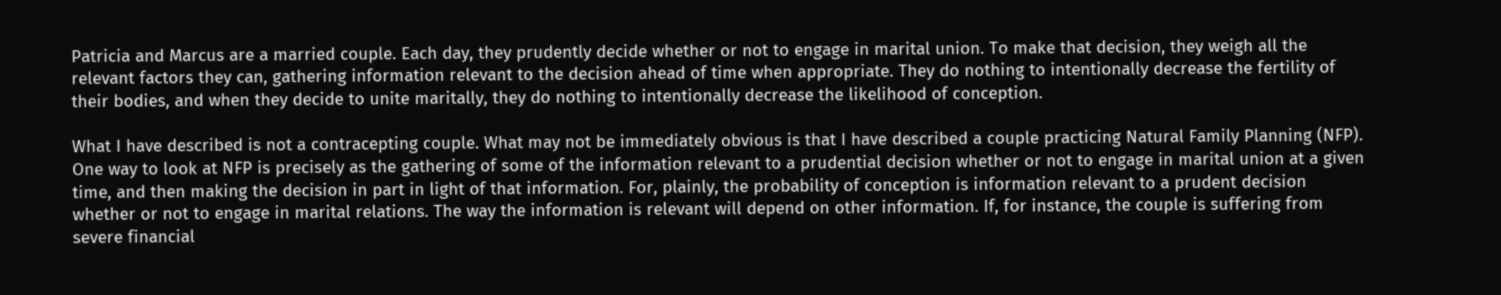Patricia and Marcus are a married couple. Each day, they prudently decide whether or not to engage in marital union. To make that decision, they weigh all the relevant factors they can, gathering information relevant to the decision ahead of time when appropriate. They do nothing to intentionally decrease the fertility of their bodies, and when they decide to unite maritally, they do nothing to intentionally decrease the likelihood of conception.

What I have described is not a contracepting couple. What may not be immediately obvious is that I have described a couple practicing Natural Family Planning (NFP). One way to look at NFP is precisely as the gathering of some of the information relevant to a prudential decision whether or not to engage in marital union at a given time, and then making the decision in part in light of that information. For, plainly, the probability of conception is information relevant to a prudent decision whether or not to engage in marital relations. The way the information is relevant will depend on other information. If, for instance, the couple is suffering from severe financial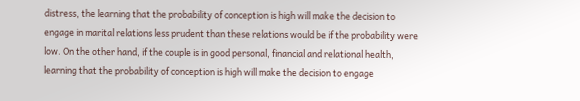distress, the learning that the probability of conception is high will make the decision to engage in marital relations less prudent than these relations would be if the probability were low. On the other hand, if the couple is in good personal, financial and relational health, learning that the probability of conception is high will make the decision to engage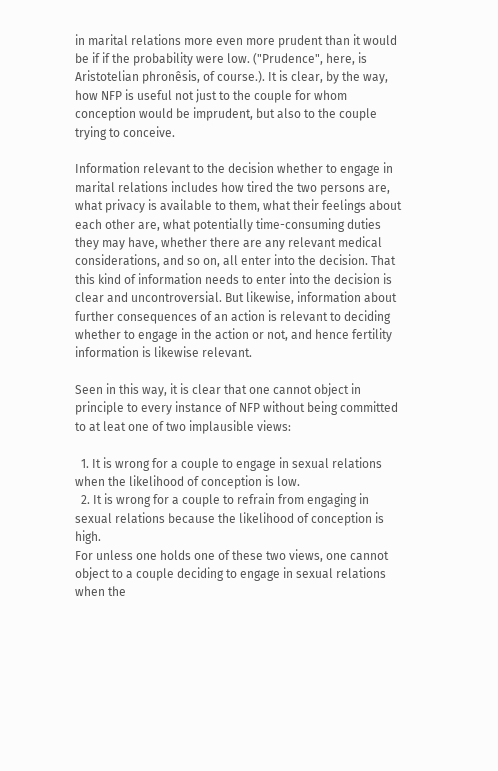in marital relations more even more prudent than it would be if if the probability were low. ("Prudence", here, is Aristotelian phronêsis, of course.). It is clear, by the way, how NFP is useful not just to the couple for whom conception would be imprudent, but also to the couple trying to conceive.

Information relevant to the decision whether to engage in marital relations includes how tired the two persons are, what privacy is available to them, what their feelings about each other are, what potentially time-consuming duties they may have, whether there are any relevant medical considerations, and so on, all enter into the decision. That this kind of information needs to enter into the decision is clear and uncontroversial. But likewise, information about further consequences of an action is relevant to deciding whether to engage in the action or not, and hence fertility information is likewise relevant.

Seen in this way, it is clear that one cannot object in principle to every instance of NFP without being committed to at leat one of two implausible views:

  1. It is wrong for a couple to engage in sexual relations when the likelihood of conception is low.
  2. It is wrong for a couple to refrain from engaging in sexual relations because the likelihood of conception is high.
For unless one holds one of these two views, one cannot object to a couple deciding to engage in sexual relations when the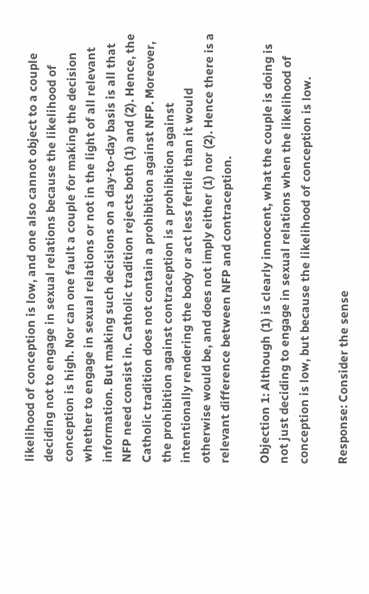likelihood of conception is low, and one also cannot object to a couple deciding not to engage in sexual relations because the likelihood of conception is high. Nor can one fault a couple for making the decision whether to engage in sexual relations or not in the light of all relevant information. But making such decisions on a day-to-day basis is all that NFP need consist in. Catholic tradition rejects both (1) and (2). Hence, the Catholic tradition does not contain a prohibition against NFP. Moreover, the prohibition against contraception is a prohibition against intentionally rendering the body or act less fertile than it would otherwise would be, and does not imply either (1) nor (2). Hence there is a relevant difference between NFP and contraception.

Objection 1: Although (1) is clearly innocent, what the couple is doing is not just deciding to engage in sexual relations when the likelihood of conception is low, but because the likelihood of conception is low.

Response: Consider the sense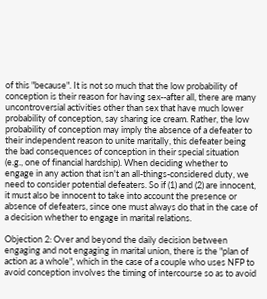of this "because". It is not so much that the low probability of conception is their reason for having sex--after all, there are many uncontroversial activities other than sex that have much lower probability of conception, say sharing ice cream. Rather, the low probability of conception may imply the absence of a defeater to their independent reason to unite maritally, this defeater being the bad consequences of conception in their special situation (e.g., one of financial hardship). When deciding whether to engage in any action that isn't an all-things-considered duty, we need to consider potential defeaters. So if (1) and (2) are innocent, it must also be innocent to take into account the presence or absence of defeaters, since one must always do that in the case of a decision whether to engage in marital relations.

Objection 2: Over and beyond the daily decision between engaging and not engaging in marital union, there is the "plan of action as a whole", which in the case of a couple who uses NFP to avoid conception involves the timing of intercourse so as to avoid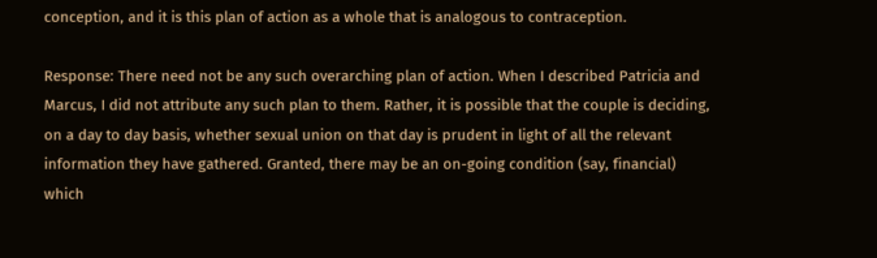conception, and it is this plan of action as a whole that is analogous to contraception.

Response: There need not be any such overarching plan of action. When I described Patricia and Marcus, I did not attribute any such plan to them. Rather, it is possible that the couple is deciding, on a day to day basis, whether sexual union on that day is prudent in light of all the relevant information they have gathered. Granted, there may be an on-going condition (say, financial) which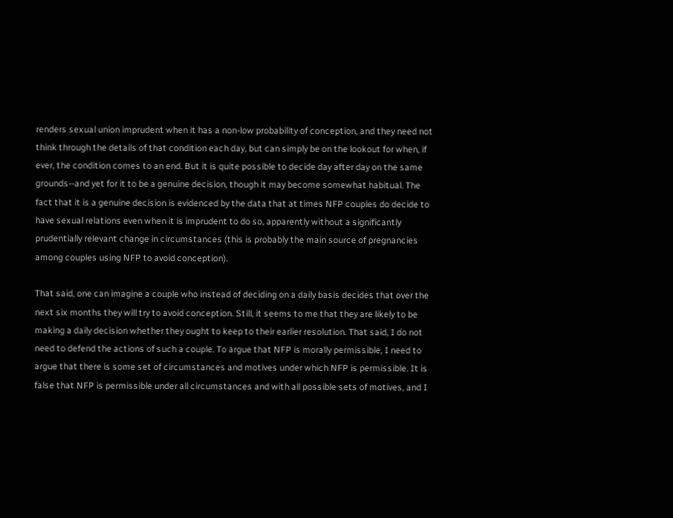renders sexual union imprudent when it has a non-low probability of conception, and they need not think through the details of that condition each day, but can simply be on the lookout for when, if ever, the condition comes to an end. But it is quite possible to decide day after day on the same grounds--and yet for it to be a genuine decision, though it may become somewhat habitual. The fact that it is a genuine decision is evidenced by the data that at times NFP couples do decide to have sexual relations even when it is imprudent to do so, apparently without a significantly prudentially relevant change in circumstances (this is probably the main source of pregnancies among couples using NFP to avoid conception).

That said, one can imagine a couple who instead of deciding on a daily basis decides that over the next six months they will try to avoid conception. Still, it seems to me that they are likely to be making a daily decision whether they ought to keep to their earlier resolution. That said, I do not need to defend the actions of such a couple. To argue that NFP is morally permissible, I need to argue that there is some set of circumstances and motives under which NFP is permissible. It is false that NFP is permissible under all circumstances and with all possible sets of motives, and I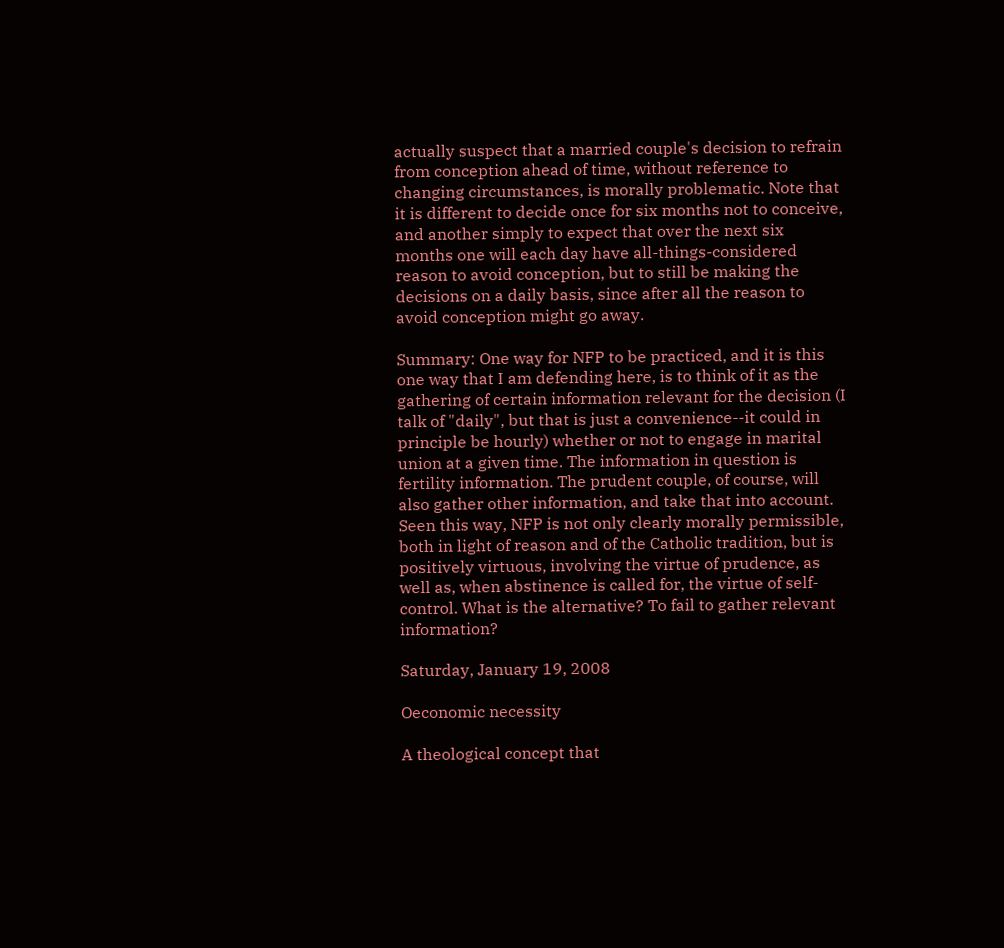actually suspect that a married couple's decision to refrain from conception ahead of time, without reference to changing circumstances, is morally problematic. Note that it is different to decide once for six months not to conceive, and another simply to expect that over the next six months one will each day have all-things-considered reason to avoid conception, but to still be making the decisions on a daily basis, since after all the reason to avoid conception might go away.

Summary: One way for NFP to be practiced, and it is this one way that I am defending here, is to think of it as the gathering of certain information relevant for the decision (I talk of "daily", but that is just a convenience--it could in principle be hourly) whether or not to engage in marital union at a given time. The information in question is fertility information. The prudent couple, of course, will also gather other information, and take that into account. Seen this way, NFP is not only clearly morally permissible, both in light of reason and of the Catholic tradition, but is positively virtuous, involving the virtue of prudence, as well as, when abstinence is called for, the virtue of self-control. What is the alternative? To fail to gather relevant information?

Saturday, January 19, 2008

Oeconomic necessity

A theological concept that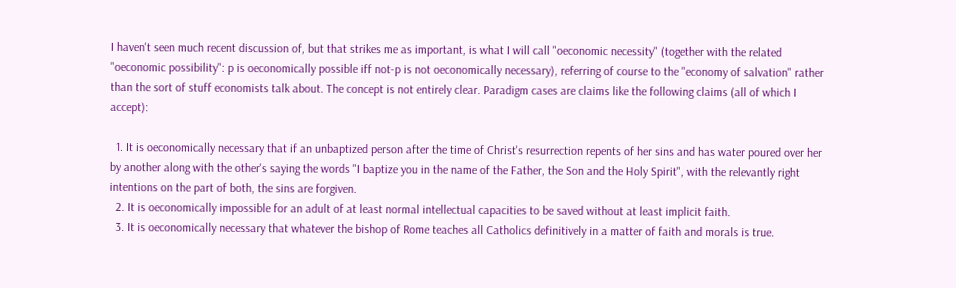I haven't seen much recent discussion of, but that strikes me as important, is what I will call "oeconomic necessity" (together with the related "oeconomic possibility": p is oeconomically possible iff not-p is not oeconomically necessary), referring of course to the "economy of salvation" rather than the sort of stuff economists talk about. The concept is not entirely clear. Paradigm cases are claims like the following claims (all of which I accept):

  1. It is oeconomically necessary that if an unbaptized person after the time of Christ's resurrection repents of her sins and has water poured over her by another along with the other's saying the words "I baptize you in the name of the Father, the Son and the Holy Spirit", with the relevantly right intentions on the part of both, the sins are forgiven.
  2. It is oeconomically impossible for an adult of at least normal intellectual capacities to be saved without at least implicit faith.
  3. It is oeconomically necessary that whatever the bishop of Rome teaches all Catholics definitively in a matter of faith and morals is true.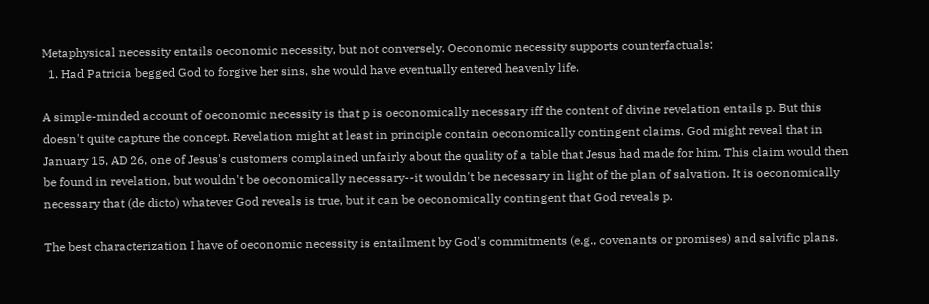Metaphysical necessity entails oeconomic necessity, but not conversely. Oeconomic necessity supports counterfactuals:
  1. Had Patricia begged God to forgive her sins, she would have eventually entered heavenly life.

A simple-minded account of oeconomic necessity is that p is oeconomically necessary iff the content of divine revelation entails p. But this doesn't quite capture the concept. Revelation might at least in principle contain oeconomically contingent claims. God might reveal that in January 15, AD 26, one of Jesus's customers complained unfairly about the quality of a table that Jesus had made for him. This claim would then be found in revelation, but wouldn't be oeconomically necessary--it wouldn't be necessary in light of the plan of salvation. It is oeconomically necessary that (de dicto) whatever God reveals is true, but it can be oeconomically contingent that God reveals p.

The best characterization I have of oeconomic necessity is entailment by God's commitments (e.g., covenants or promises) and salvific plans.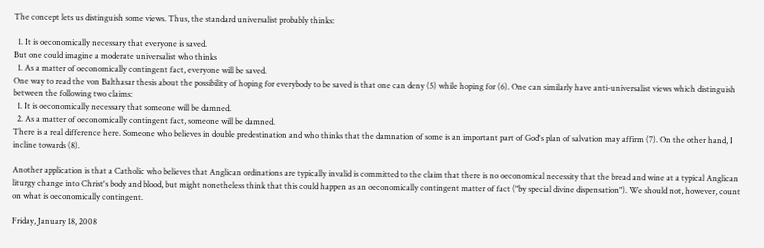The concept lets us distinguish some views. Thus, the standard universalist probably thinks:

  1. It is oeconomically necessary that everyone is saved.
But one could imagine a moderate universalist who thinks
  1. As a matter of oeconomically contingent fact, everyone will be saved.
One way to read the von Balthasar thesis about the possibility of hoping for everybody to be saved is that one can deny (5) while hoping for (6). One can similarly have anti-universalist views which distinguish between the following two claims:
  1. It is oeconomically necessary that someone will be damned.
  2. As a matter of oeconomically contingent fact, someone will be damned.
There is a real difference here. Someone who believes in double predestination and who thinks that the damnation of some is an important part of God's plan of salvation may affirm (7). On the other hand, I incline towards (8).

Another application is that a Catholic who believes that Anglican ordinations are typically invalid is committed to the claim that there is no oeconomical necessity that the bread and wine at a typical Anglican liturgy change into Christ's body and blood, but might nonetheless think that this could happen as an oeconomically contingent matter of fact ("by special divine dispensation"). We should not, however, count on what is oeconomically contingent.

Friday, January 18, 2008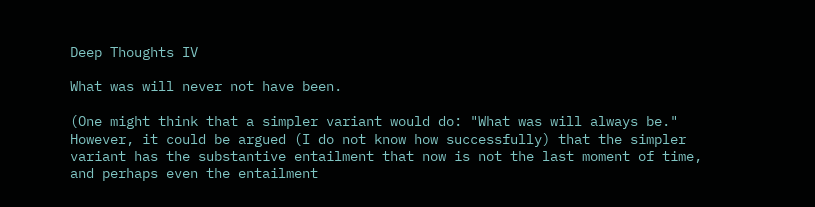Deep Thoughts IV

What was will never not have been.

(One might think that a simpler variant would do: "What was will always be." However, it could be argued (I do not know how successfully) that the simpler variant has the substantive entailment that now is not the last moment of time, and perhaps even the entailment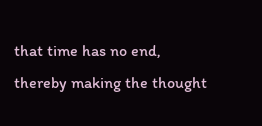that time has no end, thereby making the thought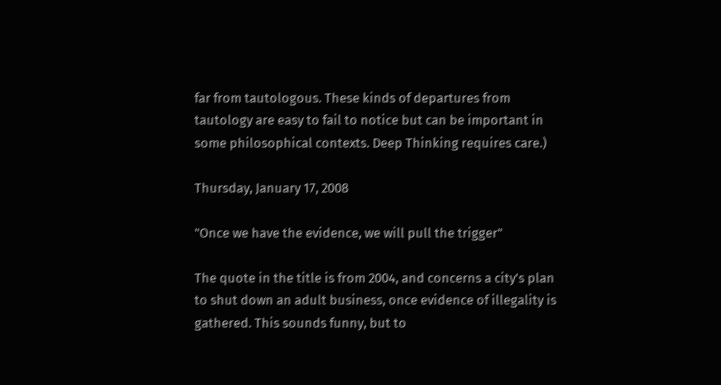far from tautologous. These kinds of departures from tautology are easy to fail to notice but can be important in some philosophical contexts. Deep Thinking requires care.)

Thursday, January 17, 2008

"Once we have the evidence, we will pull the trigger"

The quote in the title is from 2004, and concerns a city's plan to shut down an adult business, once evidence of illegality is gathered. This sounds funny, but to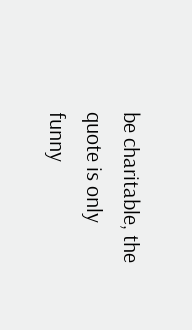be charitable, the quote is only funny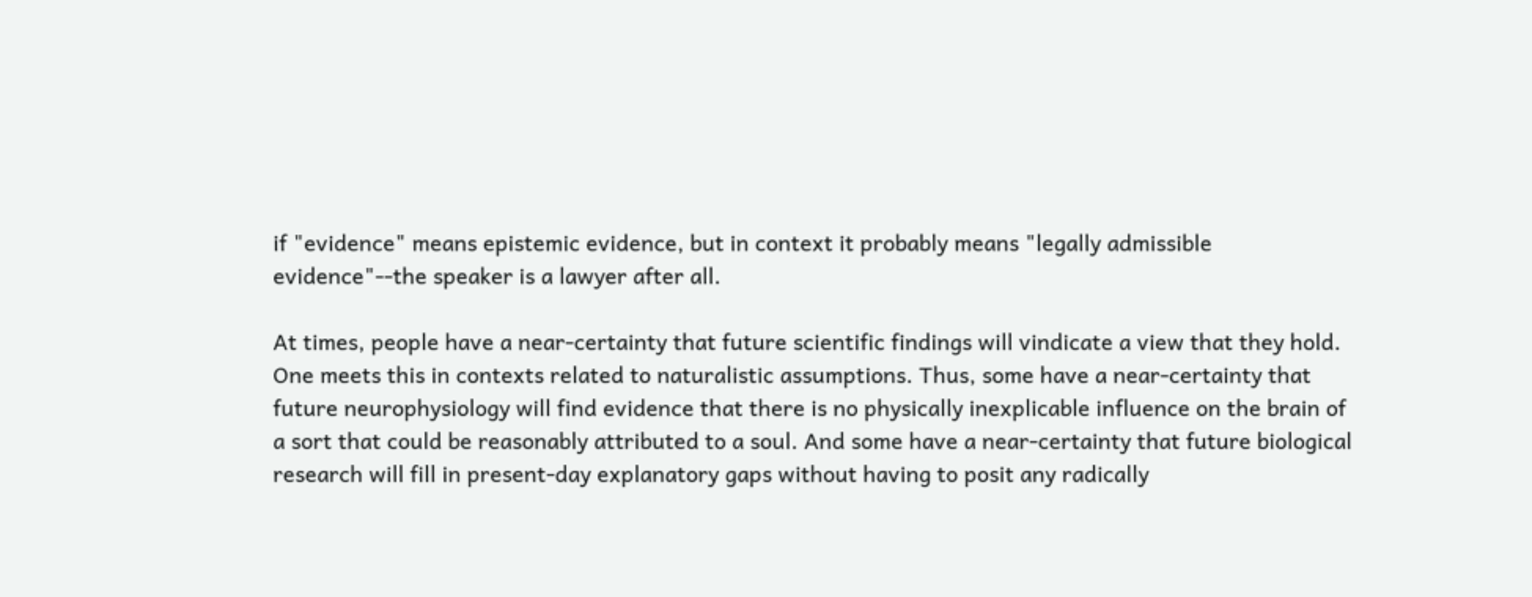if "evidence" means epistemic evidence, but in context it probably means "legally admissible evidence"--the speaker is a lawyer after all.

At times, people have a near-certainty that future scientific findings will vindicate a view that they hold. One meets this in contexts related to naturalistic assumptions. Thus, some have a near-certainty that future neurophysiology will find evidence that there is no physically inexplicable influence on the brain of a sort that could be reasonably attributed to a soul. And some have a near-certainty that future biological research will fill in present-day explanatory gaps without having to posit any radically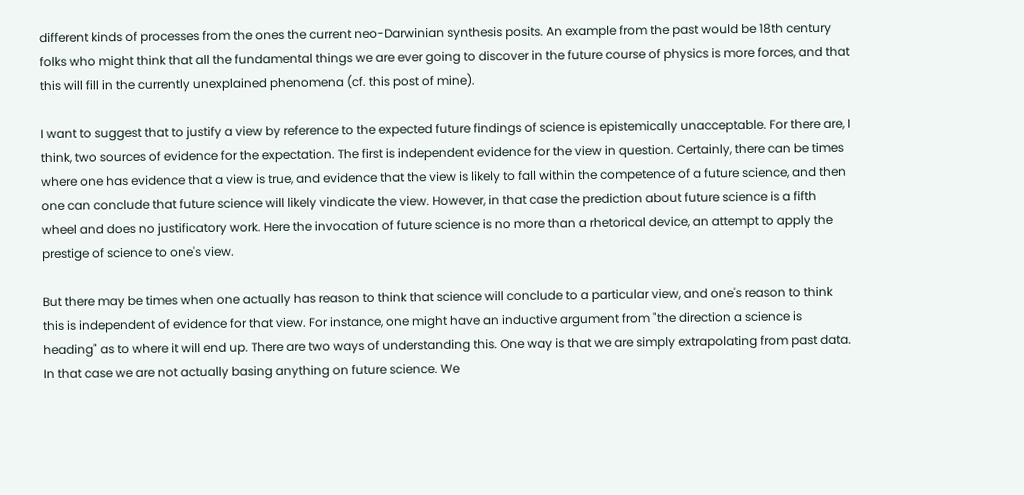different kinds of processes from the ones the current neo-Darwinian synthesis posits. An example from the past would be 18th century folks who might think that all the fundamental things we are ever going to discover in the future course of physics is more forces, and that this will fill in the currently unexplained phenomena (cf. this post of mine).

I want to suggest that to justify a view by reference to the expected future findings of science is epistemically unacceptable. For there are, I think, two sources of evidence for the expectation. The first is independent evidence for the view in question. Certainly, there can be times where one has evidence that a view is true, and evidence that the view is likely to fall within the competence of a future science, and then one can conclude that future science will likely vindicate the view. However, in that case the prediction about future science is a fifth wheel and does no justificatory work. Here the invocation of future science is no more than a rhetorical device, an attempt to apply the prestige of science to one's view.

But there may be times when one actually has reason to think that science will conclude to a particular view, and one's reason to think this is independent of evidence for that view. For instance, one might have an inductive argument from "the direction a science is heading" as to where it will end up. There are two ways of understanding this. One way is that we are simply extrapolating from past data. In that case we are not actually basing anything on future science. We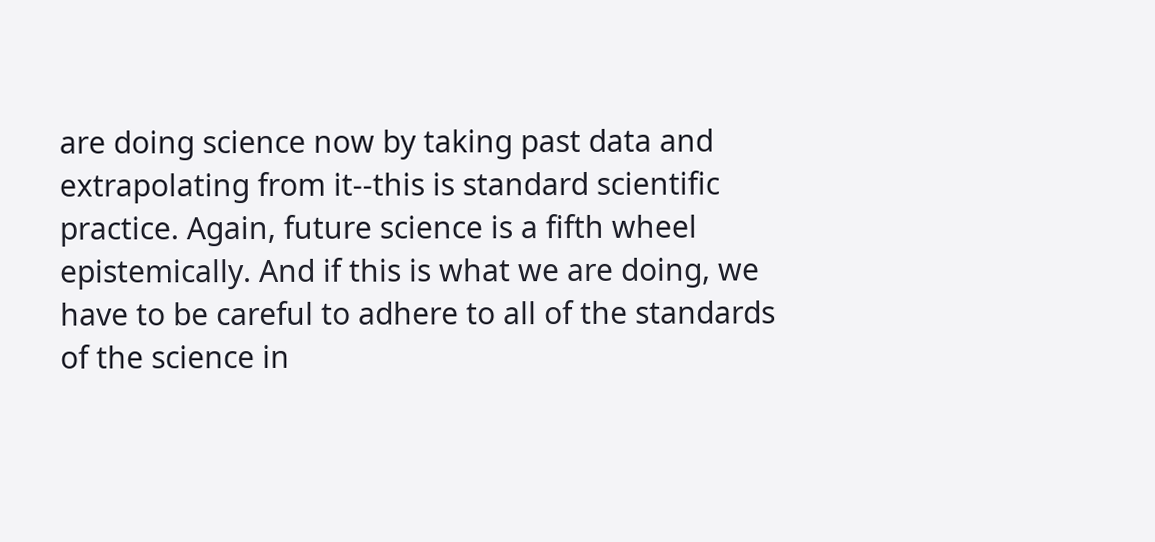are doing science now by taking past data and extrapolating from it--this is standard scientific practice. Again, future science is a fifth wheel epistemically. And if this is what we are doing, we have to be careful to adhere to all of the standards of the science in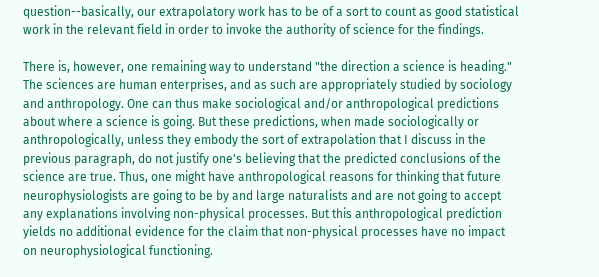question--basically, our extrapolatory work has to be of a sort to count as good statistical work in the relevant field in order to invoke the authority of science for the findings.

There is, however, one remaining way to understand "the direction a science is heading." The sciences are human enterprises, and as such are appropriately studied by sociology and anthropology. One can thus make sociological and/or anthropological predictions about where a science is going. But these predictions, when made sociologically or anthropologically, unless they embody the sort of extrapolation that I discuss in the previous paragraph, do not justify one's believing that the predicted conclusions of the science are true. Thus, one might have anthropological reasons for thinking that future neurophysiologists are going to be by and large naturalists and are not going to accept any explanations involving non-physical processes. But this anthropological prediction yields no additional evidence for the claim that non-physical processes have no impact on neurophysiological functioning.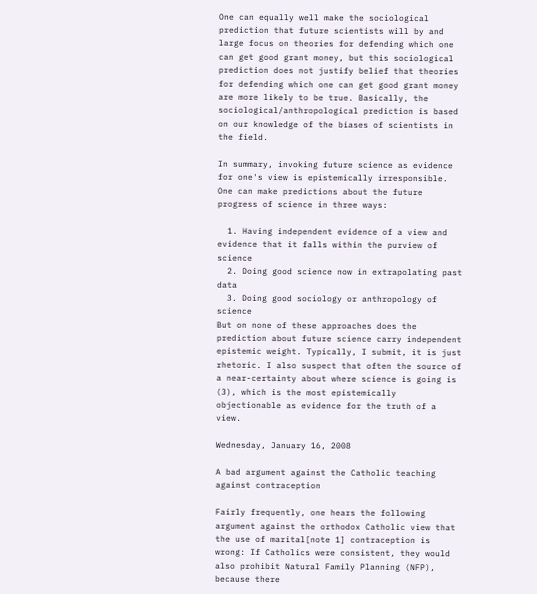One can equally well make the sociological prediction that future scientists will by and large focus on theories for defending which one can get good grant money, but this sociological prediction does not justify belief that theories for defending which one can get good grant money are more likely to be true. Basically, the sociological/anthropological prediction is based on our knowledge of the biases of scientists in the field.

In summary, invoking future science as evidence for one's view is epistemically irresponsible. One can make predictions about the future progress of science in three ways:

  1. Having independent evidence of a view and evidence that it falls within the purview of science
  2. Doing good science now in extrapolating past data
  3. Doing good sociology or anthropology of science
But on none of these approaches does the prediction about future science carry independent epistemic weight. Typically, I submit, it is just rhetoric. I also suspect that often the source of a near-certainty about where science is going is (3), which is the most epistemically objectionable as evidence for the truth of a view.

Wednesday, January 16, 2008

A bad argument against the Catholic teaching against contraception

Fairly frequently, one hears the following argument against the orthodox Catholic view that the use of marital[note 1] contraception is wrong: If Catholics were consistent, they would also prohibit Natural Family Planning (NFP), because there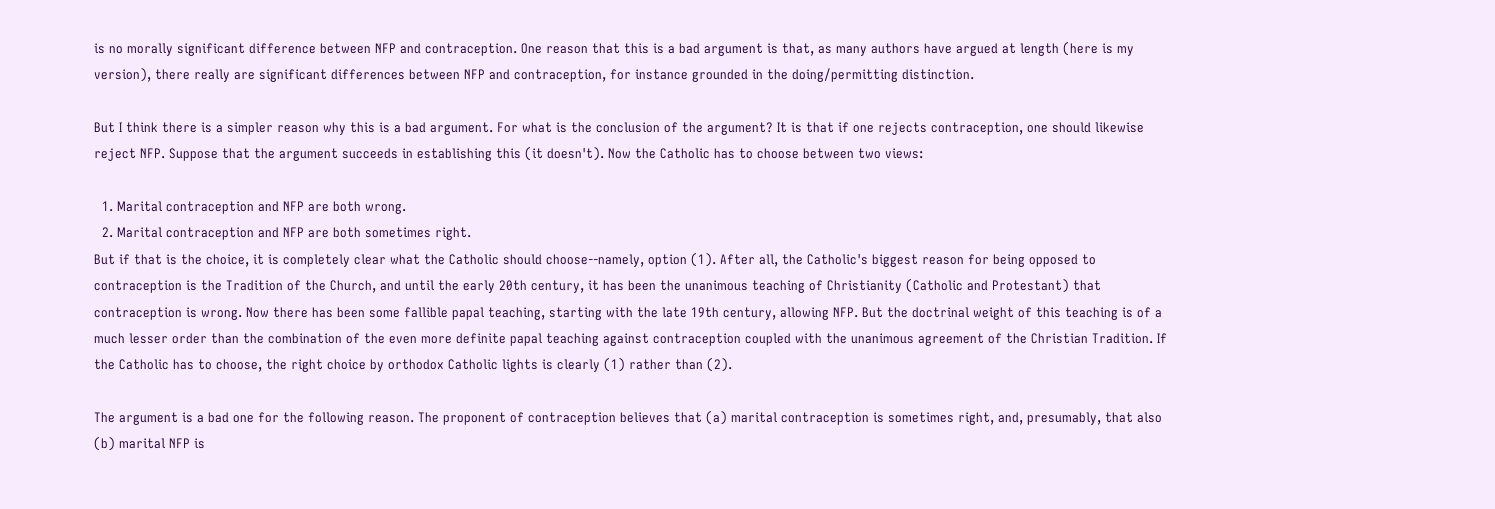is no morally significant difference between NFP and contraception. One reason that this is a bad argument is that, as many authors have argued at length (here is my version), there really are significant differences between NFP and contraception, for instance grounded in the doing/permitting distinction.

But I think there is a simpler reason why this is a bad argument. For what is the conclusion of the argument? It is that if one rejects contraception, one should likewise reject NFP. Suppose that the argument succeeds in establishing this (it doesn't). Now the Catholic has to choose between two views:

  1. Marital contraception and NFP are both wrong.
  2. Marital contraception and NFP are both sometimes right.
But if that is the choice, it is completely clear what the Catholic should choose--namely, option (1). After all, the Catholic's biggest reason for being opposed to contraception is the Tradition of the Church, and until the early 20th century, it has been the unanimous teaching of Christianity (Catholic and Protestant) that contraception is wrong. Now there has been some fallible papal teaching, starting with the late 19th century, allowing NFP. But the doctrinal weight of this teaching is of a much lesser order than the combination of the even more definite papal teaching against contraception coupled with the unanimous agreement of the Christian Tradition. If the Catholic has to choose, the right choice by orthodox Catholic lights is clearly (1) rather than (2).

The argument is a bad one for the following reason. The proponent of contraception believes that (a) marital contraception is sometimes right, and, presumably, that also (b) marital NFP is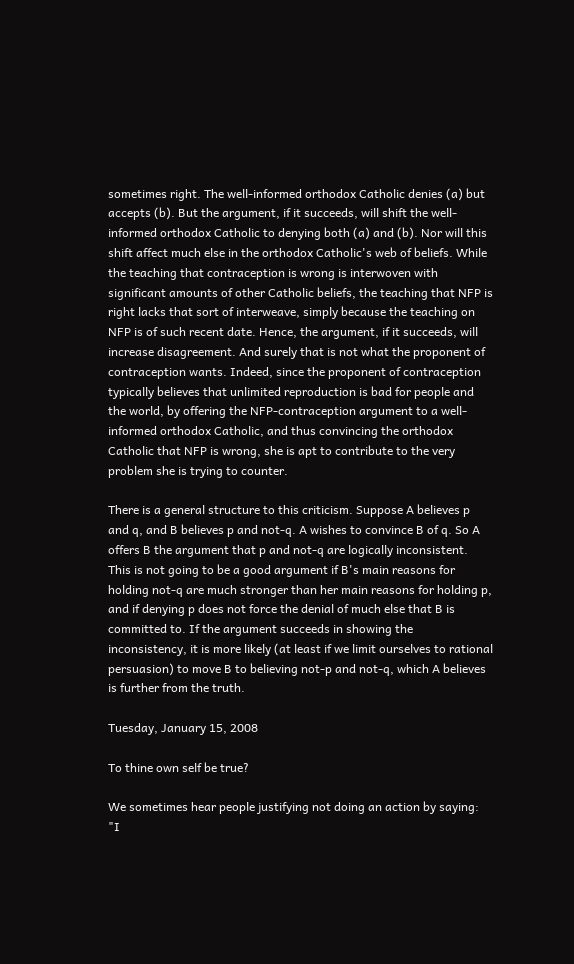sometimes right. The well-informed orthodox Catholic denies (a) but accepts (b). But the argument, if it succeeds, will shift the well-informed orthodox Catholic to denying both (a) and (b). Nor will this shift affect much else in the orthodox Catholic's web of beliefs. While the teaching that contraception is wrong is interwoven with significant amounts of other Catholic beliefs, the teaching that NFP is right lacks that sort of interweave, simply because the teaching on NFP is of such recent date. Hence, the argument, if it succeeds, will increase disagreement. And surely that is not what the proponent of contraception wants. Indeed, since the proponent of contraception typically believes that unlimited reproduction is bad for people and the world, by offering the NFP-contraception argument to a well-informed orthodox Catholic, and thus convincing the orthodox Catholic that NFP is wrong, she is apt to contribute to the very problem she is trying to counter.

There is a general structure to this criticism. Suppose A believes p and q, and B believes p and not-q. A wishes to convince B of q. So A offers B the argument that p and not-q are logically inconsistent. This is not going to be a good argument if B's main reasons for holding not-q are much stronger than her main reasons for holding p, and if denying p does not force the denial of much else that B is committed to. If the argument succeeds in showing the inconsistency, it is more likely (at least if we limit ourselves to rational persuasion) to move B to believing not-p and not-q, which A believes is further from the truth.

Tuesday, January 15, 2008

To thine own self be true?

We sometimes hear people justifying not doing an action by saying: "I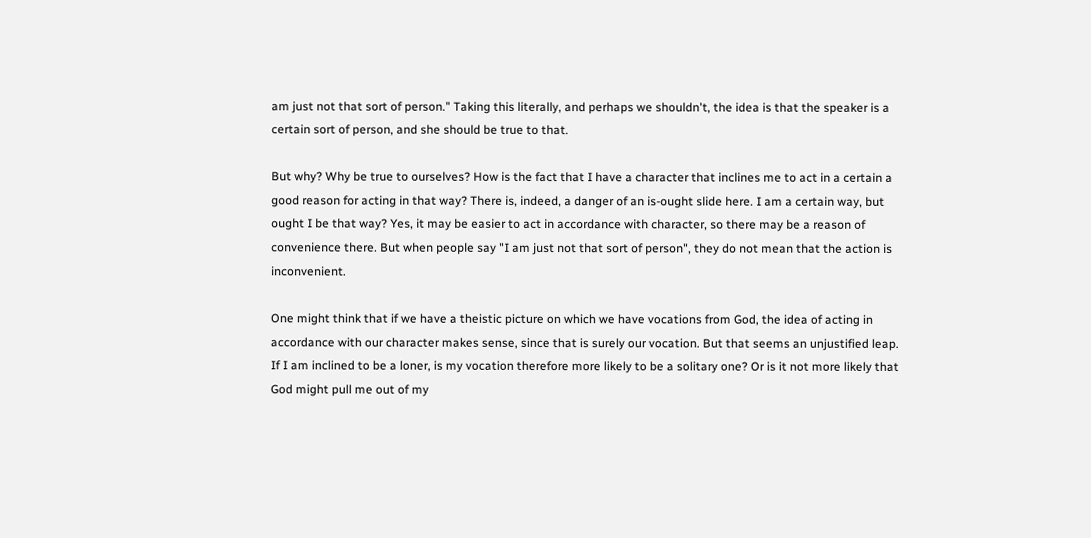am just not that sort of person." Taking this literally, and perhaps we shouldn't, the idea is that the speaker is a certain sort of person, and she should be true to that.

But why? Why be true to ourselves? How is the fact that I have a character that inclines me to act in a certain a good reason for acting in that way? There is, indeed, a danger of an is-ought slide here. I am a certain way, but ought I be that way? Yes, it may be easier to act in accordance with character, so there may be a reason of convenience there. But when people say "I am just not that sort of person", they do not mean that the action is inconvenient.

One might think that if we have a theistic picture on which we have vocations from God, the idea of acting in accordance with our character makes sense, since that is surely our vocation. But that seems an unjustified leap. If I am inclined to be a loner, is my vocation therefore more likely to be a solitary one? Or is it not more likely that God might pull me out of my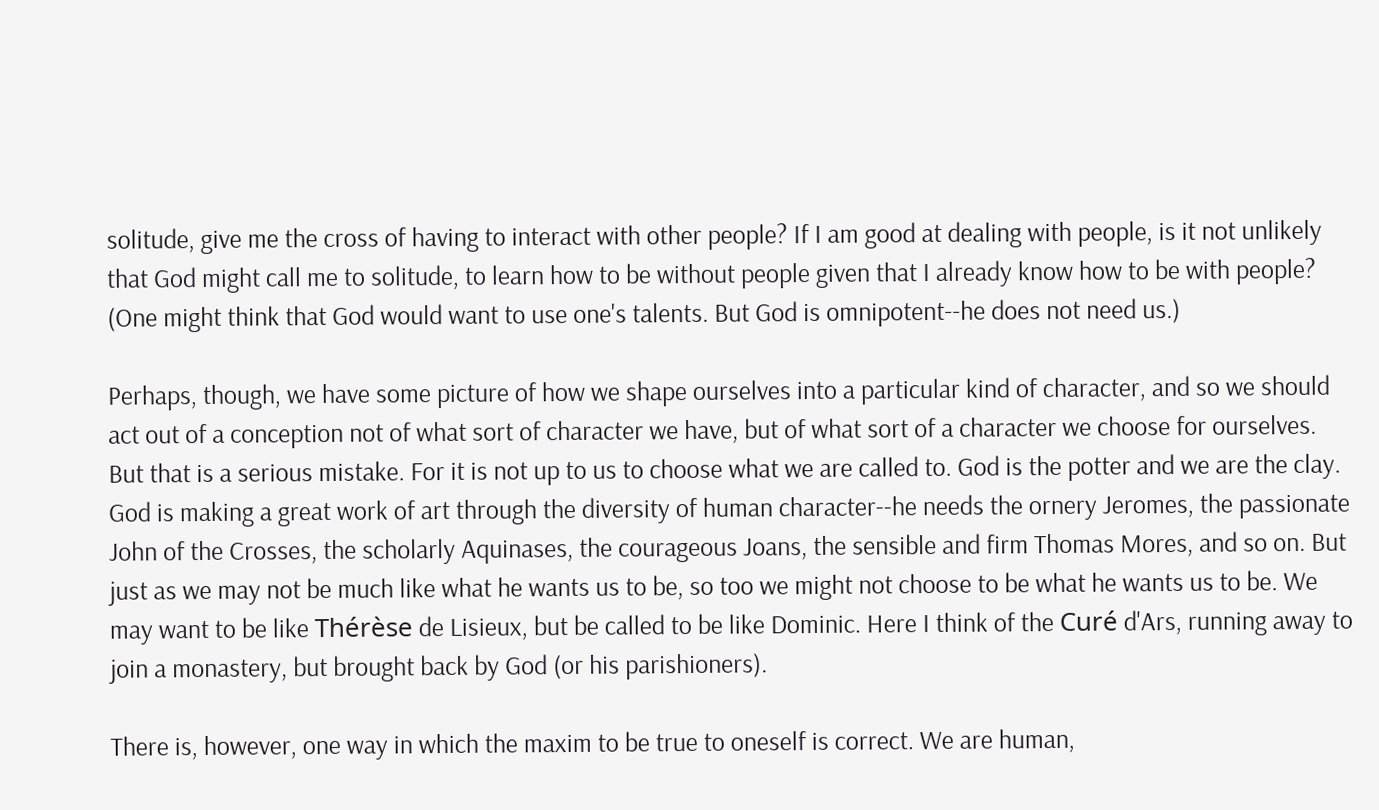solitude, give me the cross of having to interact with other people? If I am good at dealing with people, is it not unlikely that God might call me to solitude, to learn how to be without people given that I already know how to be with people? (One might think that God would want to use one's talents. But God is omnipotent--he does not need us.)

Perhaps, though, we have some picture of how we shape ourselves into a particular kind of character, and so we should act out of a conception not of what sort of character we have, but of what sort of a character we choose for ourselves. But that is a serious mistake. For it is not up to us to choose what we are called to. God is the potter and we are the clay. God is making a great work of art through the diversity of human character--he needs the ornery Jeromes, the passionate John of the Crosses, the scholarly Aquinases, the courageous Joans, the sensible and firm Thomas Mores, and so on. But just as we may not be much like what he wants us to be, so too we might not choose to be what he wants us to be. We may want to be like Thérèse de Lisieux, but be called to be like Dominic. Here I think of the Curé d'Ars, running away to join a monastery, but brought back by God (or his parishioners).

There is, however, one way in which the maxim to be true to oneself is correct. We are human,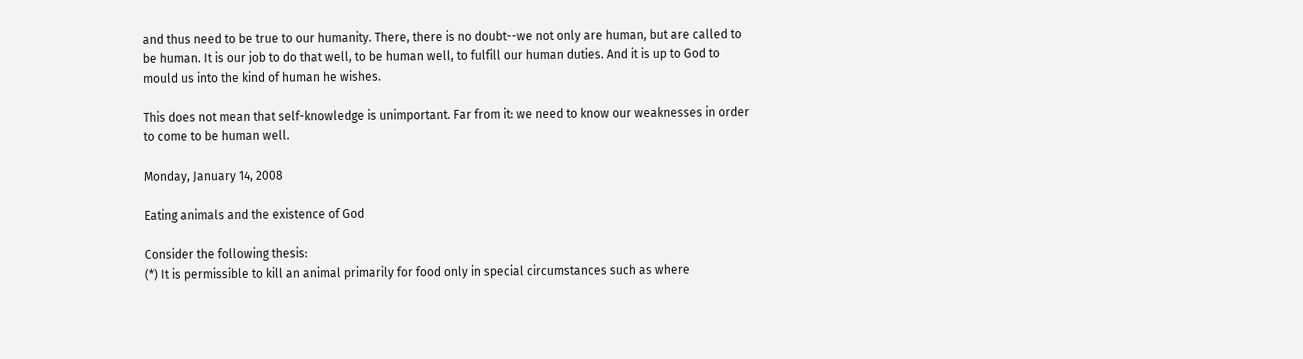and thus need to be true to our humanity. There, there is no doubt--we not only are human, but are called to be human. It is our job to do that well, to be human well, to fulfill our human duties. And it is up to God to mould us into the kind of human he wishes.

This does not mean that self-knowledge is unimportant. Far from it: we need to know our weaknesses in order to come to be human well.

Monday, January 14, 2008

Eating animals and the existence of God

Consider the following thesis:
(*) It is permissible to kill an animal primarily for food only in special circumstances such as where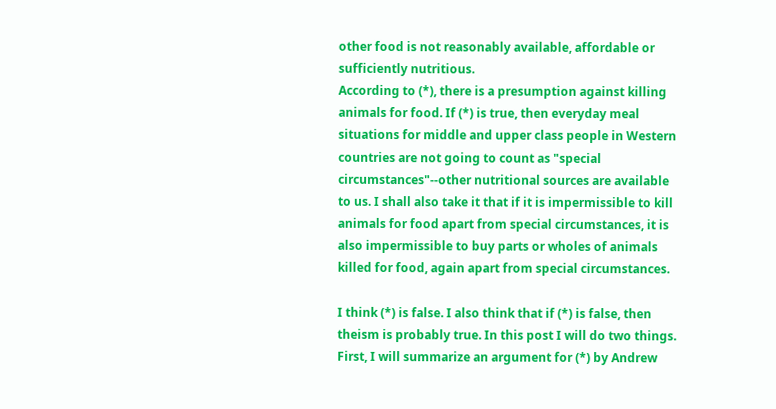other food is not reasonably available, affordable or sufficiently nutritious.
According to (*), there is a presumption against killing animals for food. If (*) is true, then everyday meal situations for middle and upper class people in Western countries are not going to count as "special circumstances"--other nutritional sources are available to us. I shall also take it that if it is impermissible to kill animals for food apart from special circumstances, it is also impermissible to buy parts or wholes of animals killed for food, again apart from special circumstances.

I think (*) is false. I also think that if (*) is false, then theism is probably true. In this post I will do two things. First, I will summarize an argument for (*) by Andrew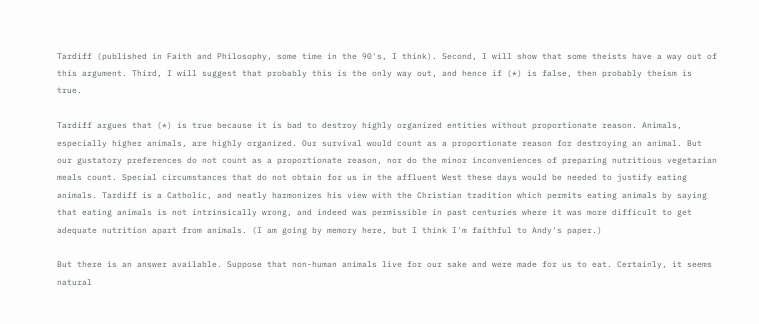Tardiff (published in Faith and Philosophy, some time in the 90's, I think). Second, I will show that some theists have a way out of this argument. Third, I will suggest that probably this is the only way out, and hence if (*) is false, then probably theism is true.

Tardiff argues that (*) is true because it is bad to destroy highly organized entities without proportionate reason. Animals, especially higher animals, are highly organized. Our survival would count as a proportionate reason for destroying an animal. But our gustatory preferences do not count as a proportionate reason, nor do the minor inconveniences of preparing nutritious vegetarian meals count. Special circumstances that do not obtain for us in the affluent West these days would be needed to justify eating animals. Tardiff is a Catholic, and neatly harmonizes his view with the Christian tradition which permits eating animals by saying that eating animals is not intrinsically wrong, and indeed was permissible in past centuries where it was more difficult to get adequate nutrition apart from animals. (I am going by memory here, but I think I'm faithful to Andy's paper.)

But there is an answer available. Suppose that non-human animals live for our sake and were made for us to eat. Certainly, it seems natural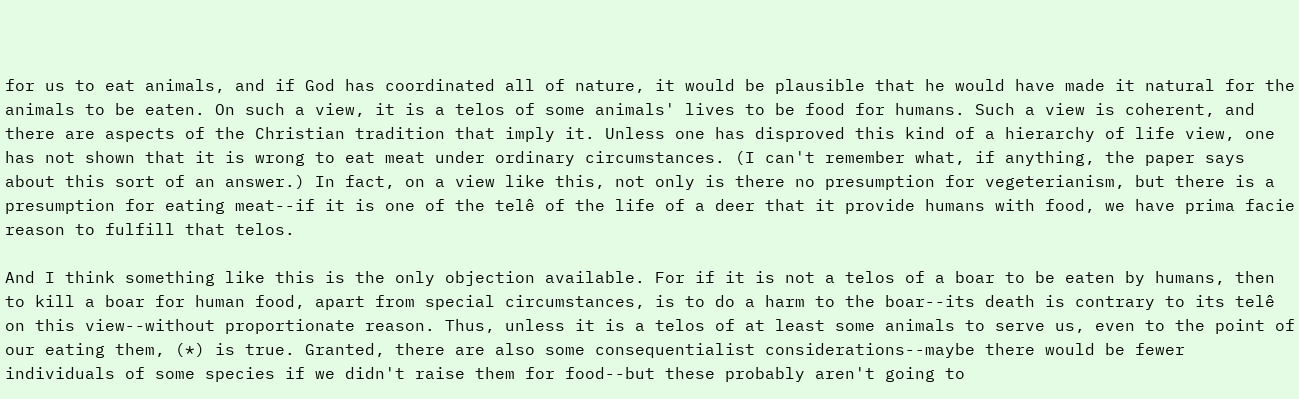for us to eat animals, and if God has coordinated all of nature, it would be plausible that he would have made it natural for the animals to be eaten. On such a view, it is a telos of some animals' lives to be food for humans. Such a view is coherent, and there are aspects of the Christian tradition that imply it. Unless one has disproved this kind of a hierarchy of life view, one has not shown that it is wrong to eat meat under ordinary circumstances. (I can't remember what, if anything, the paper says about this sort of an answer.) In fact, on a view like this, not only is there no presumption for vegeterianism, but there is a presumption for eating meat--if it is one of the telê of the life of a deer that it provide humans with food, we have prima facie reason to fulfill that telos.

And I think something like this is the only objection available. For if it is not a telos of a boar to be eaten by humans, then to kill a boar for human food, apart from special circumstances, is to do a harm to the boar--its death is contrary to its telê on this view--without proportionate reason. Thus, unless it is a telos of at least some animals to serve us, even to the point of our eating them, (*) is true. Granted, there are also some consequentialist considerations--maybe there would be fewer individuals of some species if we didn't raise them for food--but these probably aren't going to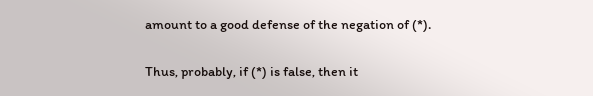amount to a good defense of the negation of (*).

Thus, probably, if (*) is false, then it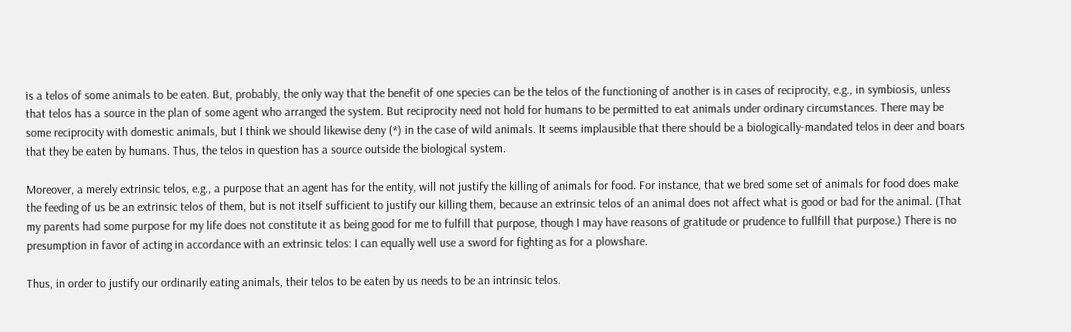is a telos of some animals to be eaten. But, probably, the only way that the benefit of one species can be the telos of the functioning of another is in cases of reciprocity, e.g., in symbiosis, unless that telos has a source in the plan of some agent who arranged the system. But reciprocity need not hold for humans to be permitted to eat animals under ordinary circumstances. There may be some reciprocity with domestic animals, but I think we should likewise deny (*) in the case of wild animals. It seems implausible that there should be a biologically-mandated telos in deer and boars that they be eaten by humans. Thus, the telos in question has a source outside the biological system.

Moreover, a merely extrinsic telos, e.g., a purpose that an agent has for the entity, will not justify the killing of animals for food. For instance, that we bred some set of animals for food does make the feeding of us be an extrinsic telos of them, but is not itself sufficient to justify our killing them, because an extrinsic telos of an animal does not affect what is good or bad for the animal. (That my parents had some purpose for my life does not constitute it as being good for me to fulfill that purpose, though I may have reasons of gratitude or prudence to fullfill that purpose.) There is no presumption in favor of acting in accordance with an extrinsic telos: I can equally well use a sword for fighting as for a plowshare.

Thus, in order to justify our ordinarily eating animals, their telos to be eaten by us needs to be an intrinsic telos.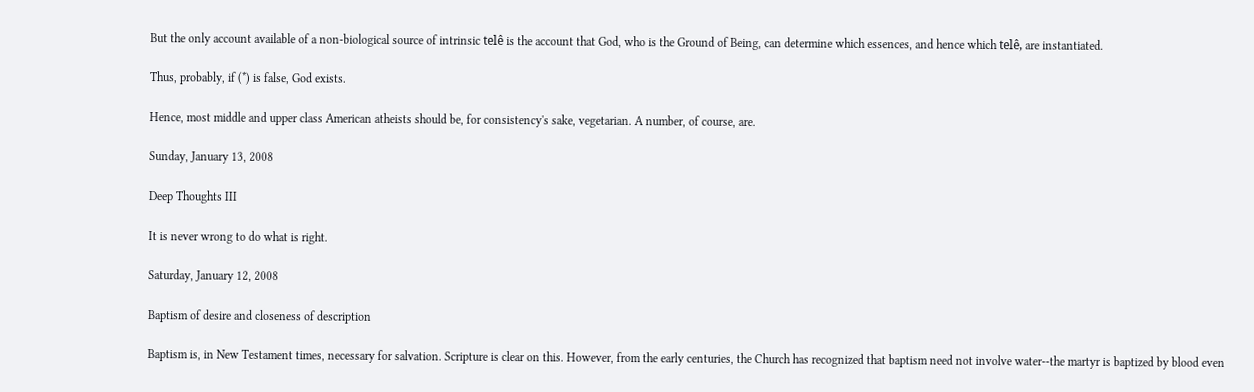But the only account available of a non-biological source of intrinsic telê is the account that God, who is the Ground of Being, can determine which essences, and hence which telê, are instantiated.

Thus, probably, if (*) is false, God exists.

Hence, most middle and upper class American atheists should be, for consistency's sake, vegetarian. A number, of course, are.

Sunday, January 13, 2008

Deep Thoughts III

It is never wrong to do what is right.

Saturday, January 12, 2008

Baptism of desire and closeness of description

Baptism is, in New Testament times, necessary for salvation. Scripture is clear on this. However, from the early centuries, the Church has recognized that baptism need not involve water--the martyr is baptized by blood even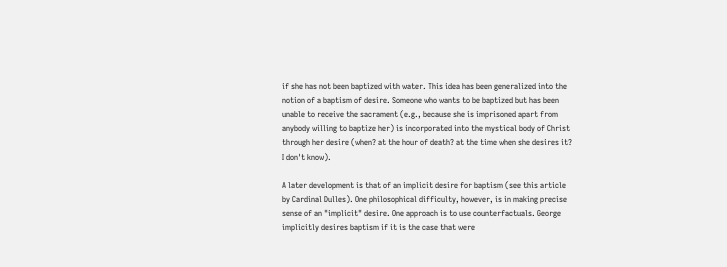if she has not been baptized with water. This idea has been generalized into the notion of a baptism of desire. Someone who wants to be baptized but has been unable to receive the sacrament (e.g., because she is imprisoned apart from anybody willing to baptize her) is incorporated into the mystical body of Christ through her desire (when? at the hour of death? at the time when she desires it? I don't know).

A later development is that of an implicit desire for baptism (see this article by Cardinal Dulles). One philosophical difficulty, however, is in making precise sense of an "implicit" desire. One approach is to use counterfactuals. George implicitly desires baptism if it is the case that were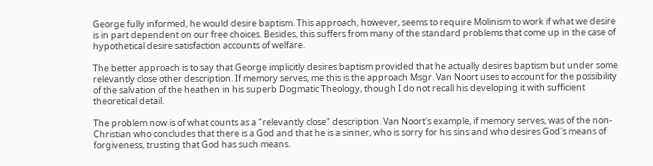George fully informed, he would desire baptism. This approach, however, seems to require Molinism to work if what we desire is in part dependent on our free choices. Besides, this suffers from many of the standard problems that come up in the case of hypothetical desire satisfaction accounts of welfare.

The better approach is to say that George implicitly desires baptism provided that he actually desires baptism but under some relevantly close other description. If memory serves, me this is the approach Msgr. Van Noort uses to account for the possibility of the salvation of the heathen in his superb Dogmatic Theology, though I do not recall his developing it with sufficient theoretical detail.

The problem now is of what counts as a "relevantly close" description. Van Noort's example, if memory serves, was of the non-Christian who concludes that there is a God and that he is a sinner, who is sorry for his sins and who desires God's means of forgiveness, trusting that God has such means.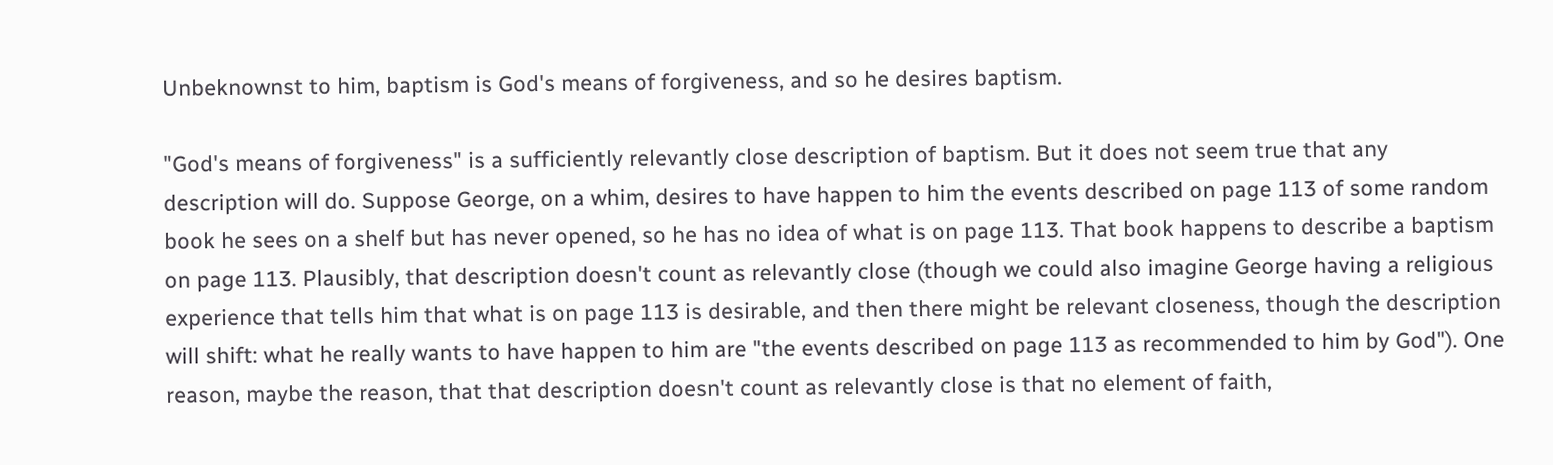Unbeknownst to him, baptism is God's means of forgiveness, and so he desires baptism.

"God's means of forgiveness" is a sufficiently relevantly close description of baptism. But it does not seem true that any description will do. Suppose George, on a whim, desires to have happen to him the events described on page 113 of some random book he sees on a shelf but has never opened, so he has no idea of what is on page 113. That book happens to describe a baptism on page 113. Plausibly, that description doesn't count as relevantly close (though we could also imagine George having a religious experience that tells him that what is on page 113 is desirable, and then there might be relevant closeness, though the description will shift: what he really wants to have happen to him are "the events described on page 113 as recommended to him by God"). One reason, maybe the reason, that that description doesn't count as relevantly close is that no element of faith,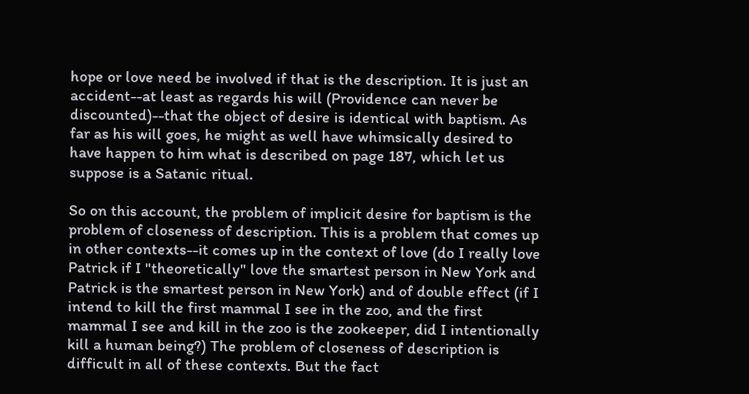hope or love need be involved if that is the description. It is just an accident--at least as regards his will (Providence can never be discounted)--that the object of desire is identical with baptism. As far as his will goes, he might as well have whimsically desired to have happen to him what is described on page 187, which let us suppose is a Satanic ritual.

So on this account, the problem of implicit desire for baptism is the problem of closeness of description. This is a problem that comes up in other contexts--it comes up in the context of love (do I really love Patrick if I "theoretically" love the smartest person in New York and Patrick is the smartest person in New York) and of double effect (if I intend to kill the first mammal I see in the zoo, and the first mammal I see and kill in the zoo is the zookeeper, did I intentionally kill a human being?) The problem of closeness of description is difficult in all of these contexts. But the fact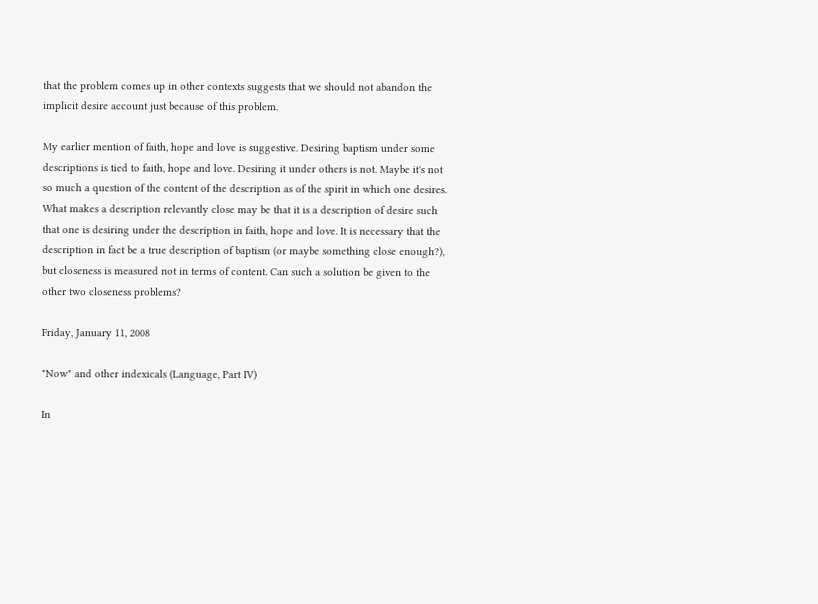that the problem comes up in other contexts suggests that we should not abandon the implicit desire account just because of this problem.

My earlier mention of faith, hope and love is suggestive. Desiring baptism under some descriptions is tied to faith, hope and love. Desiring it under others is not. Maybe it's not so much a question of the content of the description as of the spirit in which one desires. What makes a description relevantly close may be that it is a description of desire such that one is desiring under the description in faith, hope and love. It is necessary that the description in fact be a true description of baptism (or maybe something close enough?), but closeness is measured not in terms of content. Can such a solution be given to the other two closeness problems?

Friday, January 11, 2008

"Now" and other indexicals (Language, Part IV)

In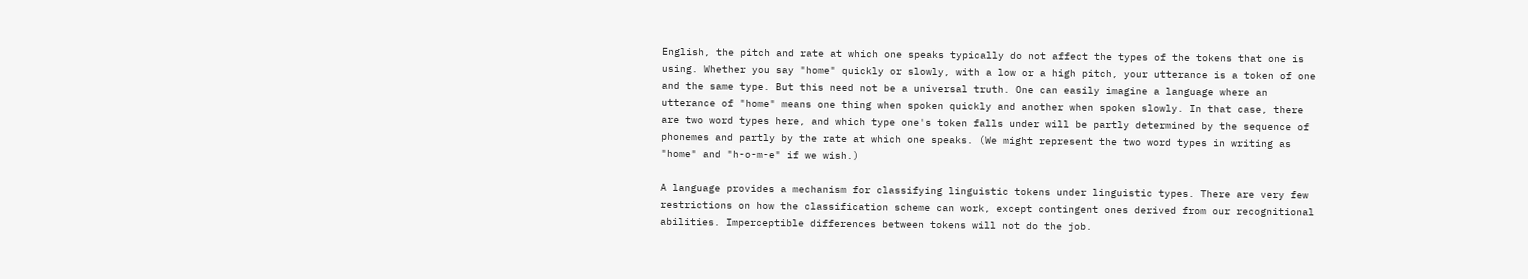English, the pitch and rate at which one speaks typically do not affect the types of the tokens that one is using. Whether you say "home" quickly or slowly, with a low or a high pitch, your utterance is a token of one and the same type. But this need not be a universal truth. One can easily imagine a language where an utterance of "home" means one thing when spoken quickly and another when spoken slowly. In that case, there are two word types here, and which type one's token falls under will be partly determined by the sequence of phonemes and partly by the rate at which one speaks. (We might represent the two word types in writing as "home" and "h-o-m-e" if we wish.)

A language provides a mechanism for classifying linguistic tokens under linguistic types. There are very few restrictions on how the classification scheme can work, except contingent ones derived from our recognitional abilities. Imperceptible differences between tokens will not do the job.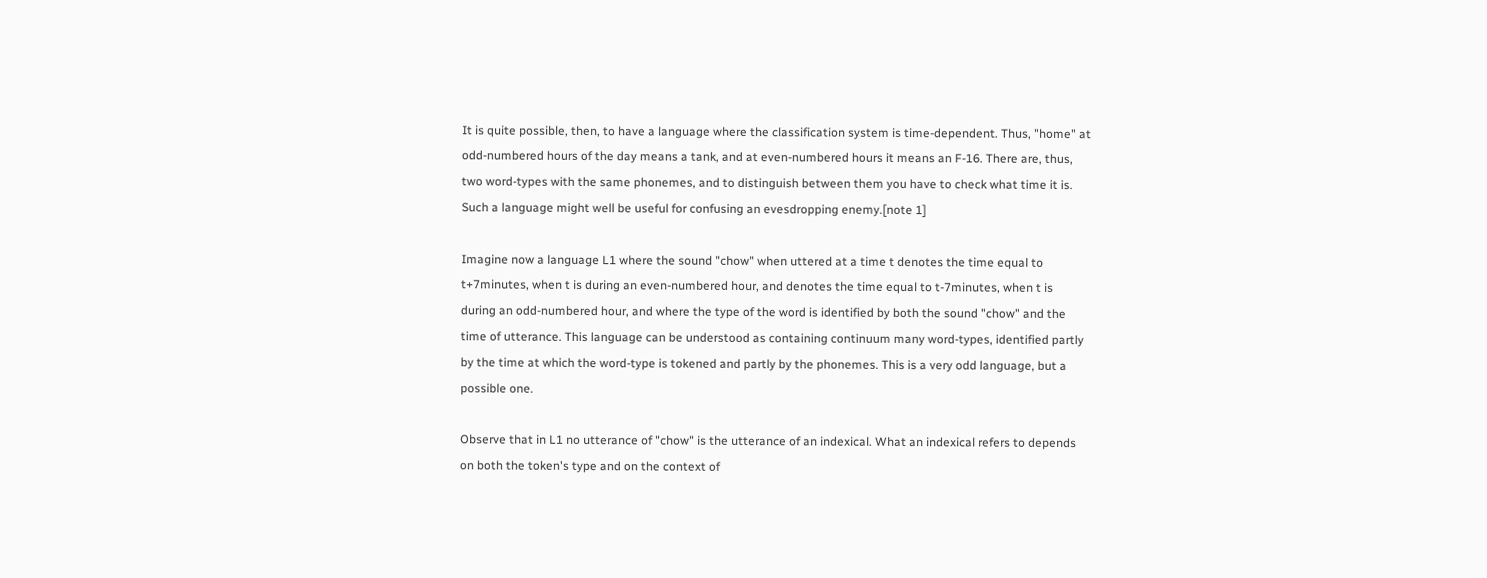It is quite possible, then, to have a language where the classification system is time-dependent. Thus, "home" at odd-numbered hours of the day means a tank, and at even-numbered hours it means an F-16. There are, thus, two word-types with the same phonemes, and to distinguish between them you have to check what time it is. Such a language might well be useful for confusing an evesdropping enemy.[note 1]

Imagine now a language L1 where the sound "chow" when uttered at a time t denotes the time equal to t+7minutes, when t is during an even-numbered hour, and denotes the time equal to t-7minutes, when t is during an odd-numbered hour, and where the type of the word is identified by both the sound "chow" and the time of utterance. This language can be understood as containing continuum many word-types, identified partly by the time at which the word-type is tokened and partly by the phonemes. This is a very odd language, but a possible one.

Observe that in L1 no utterance of "chow" is the utterance of an indexical. What an indexical refers to depends on both the token's type and on the context of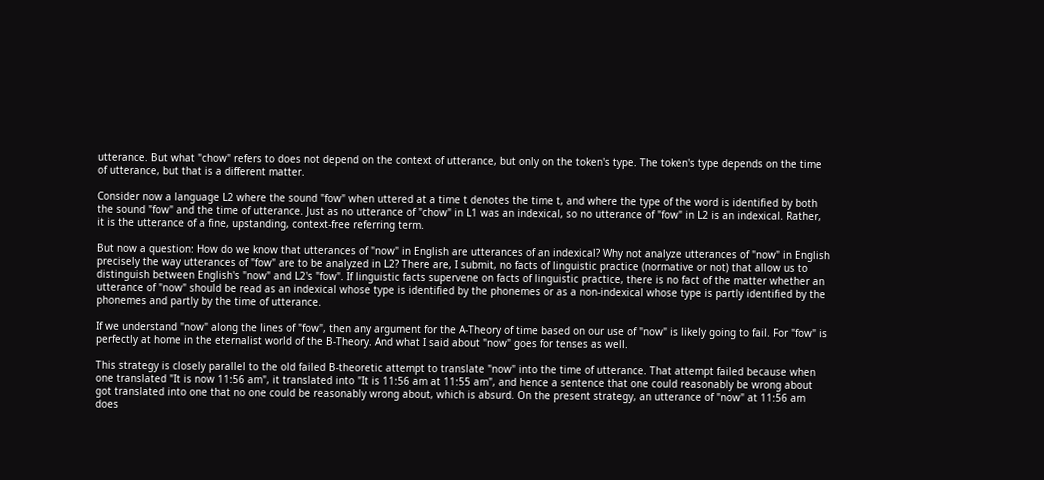utterance. But what "chow" refers to does not depend on the context of utterance, but only on the token's type. The token's type depends on the time of utterance, but that is a different matter.

Consider now a language L2 where the sound "fow" when uttered at a time t denotes the time t, and where the type of the word is identified by both the sound "fow" and the time of utterance. Just as no utterance of "chow" in L1 was an indexical, so no utterance of "fow" in L2 is an indexical. Rather, it is the utterance of a fine, upstanding, context-free referring term.

But now a question: How do we know that utterances of "now" in English are utterances of an indexical? Why not analyze utterances of "now" in English precisely the way utterances of "fow" are to be analyzed in L2? There are, I submit, no facts of linguistic practice (normative or not) that allow us to distinguish between English's "now" and L2's "fow". If linguistic facts supervene on facts of linguistic practice, there is no fact of the matter whether an utterance of "now" should be read as an indexical whose type is identified by the phonemes or as a non-indexical whose type is partly identified by the phonemes and partly by the time of utterance.

If we understand "now" along the lines of "fow", then any argument for the A-Theory of time based on our use of "now" is likely going to fail. For "fow" is perfectly at home in the eternalist world of the B-Theory. And what I said about "now" goes for tenses as well.

This strategy is closely parallel to the old failed B-theoretic attempt to translate "now" into the time of utterance. That attempt failed because when one translated "It is now 11:56 am", it translated into "It is 11:56 am at 11:55 am", and hence a sentence that one could reasonably be wrong about got translated into one that no one could be reasonably wrong about, which is absurd. On the present strategy, an utterance of "now" at 11:56 am does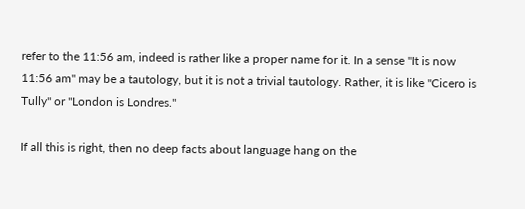refer to the 11:56 am, indeed is rather like a proper name for it. In a sense "It is now 11:56 am" may be a tautology, but it is not a trivial tautology. Rather, it is like "Cicero is Tully" or "London is Londres."

If all this is right, then no deep facts about language hang on the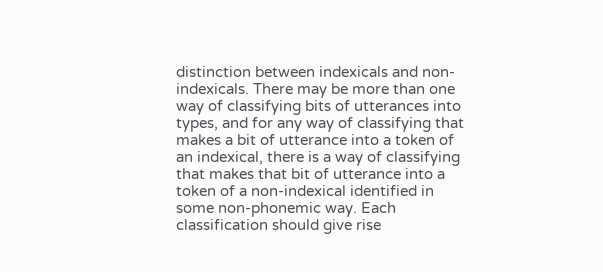distinction between indexicals and non-indexicals. There may be more than one way of classifying bits of utterances into types, and for any way of classifying that makes a bit of utterance into a token of an indexical, there is a way of classifying that makes that bit of utterance into a token of a non-indexical identified in some non-phonemic way. Each classification should give rise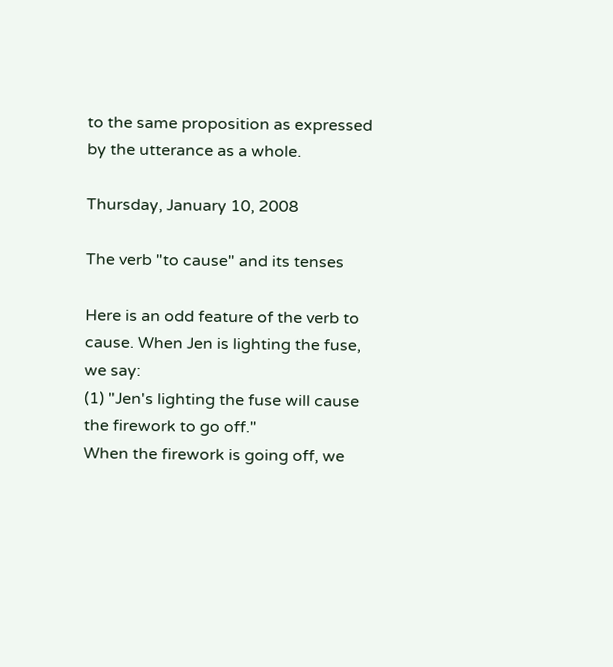to the same proposition as expressed by the utterance as a whole.

Thursday, January 10, 2008

The verb "to cause" and its tenses

Here is an odd feature of the verb to cause. When Jen is lighting the fuse, we say:
(1) "Jen's lighting the fuse will cause the firework to go off."
When the firework is going off, we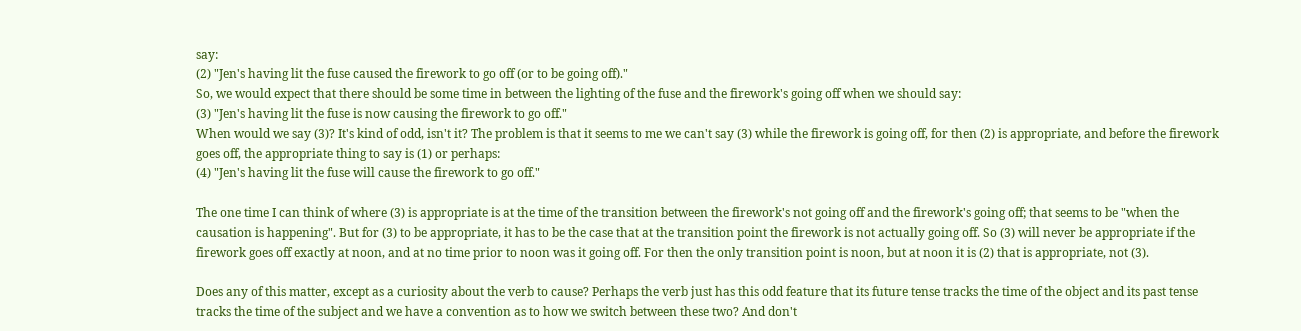say:
(2) "Jen's having lit the fuse caused the firework to go off (or to be going off)."
So, we would expect that there should be some time in between the lighting of the fuse and the firework's going off when we should say:
(3) "Jen's having lit the fuse is now causing the firework to go off."
When would we say (3)? It's kind of odd, isn't it? The problem is that it seems to me we can't say (3) while the firework is going off, for then (2) is appropriate, and before the firework goes off, the appropriate thing to say is (1) or perhaps:
(4) "Jen's having lit the fuse will cause the firework to go off."

The one time I can think of where (3) is appropriate is at the time of the transition between the firework's not going off and the firework's going off; that seems to be "when the causation is happening". But for (3) to be appropriate, it has to be the case that at the transition point the firework is not actually going off. So (3) will never be appropriate if the firework goes off exactly at noon, and at no time prior to noon was it going off. For then the only transition point is noon, but at noon it is (2) that is appropriate, not (3).

Does any of this matter, except as a curiosity about the verb to cause? Perhaps the verb just has this odd feature that its future tense tracks the time of the object and its past tense tracks the time of the subject and we have a convention as to how we switch between these two? And don't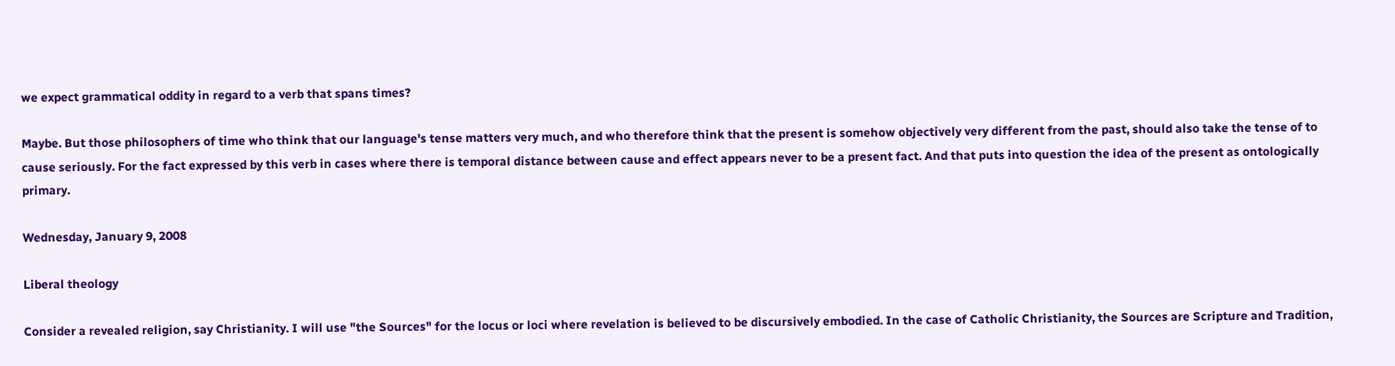we expect grammatical oddity in regard to a verb that spans times?

Maybe. But those philosophers of time who think that our language's tense matters very much, and who therefore think that the present is somehow objectively very different from the past, should also take the tense of to cause seriously. For the fact expressed by this verb in cases where there is temporal distance between cause and effect appears never to be a present fact. And that puts into question the idea of the present as ontologically primary.

Wednesday, January 9, 2008

Liberal theology

Consider a revealed religion, say Christianity. I will use "the Sources" for the locus or loci where revelation is believed to be discursively embodied. In the case of Catholic Christianity, the Sources are Scripture and Tradition,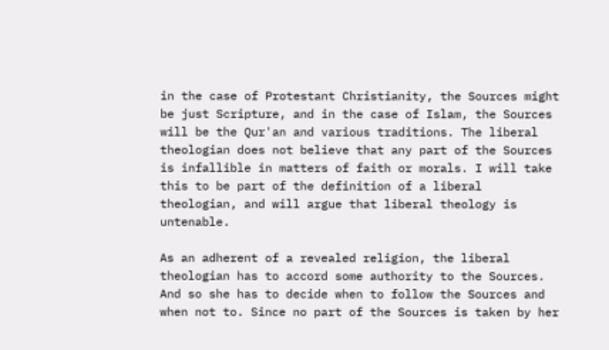in the case of Protestant Christianity, the Sources might be just Scripture, and in the case of Islam, the Sources will be the Qur'an and various traditions. The liberal theologian does not believe that any part of the Sources is infallible in matters of faith or morals. I will take this to be part of the definition of a liberal theologian, and will argue that liberal theology is untenable.

As an adherent of a revealed religion, the liberal theologian has to accord some authority to the Sources. And so she has to decide when to follow the Sources and when not to. Since no part of the Sources is taken by her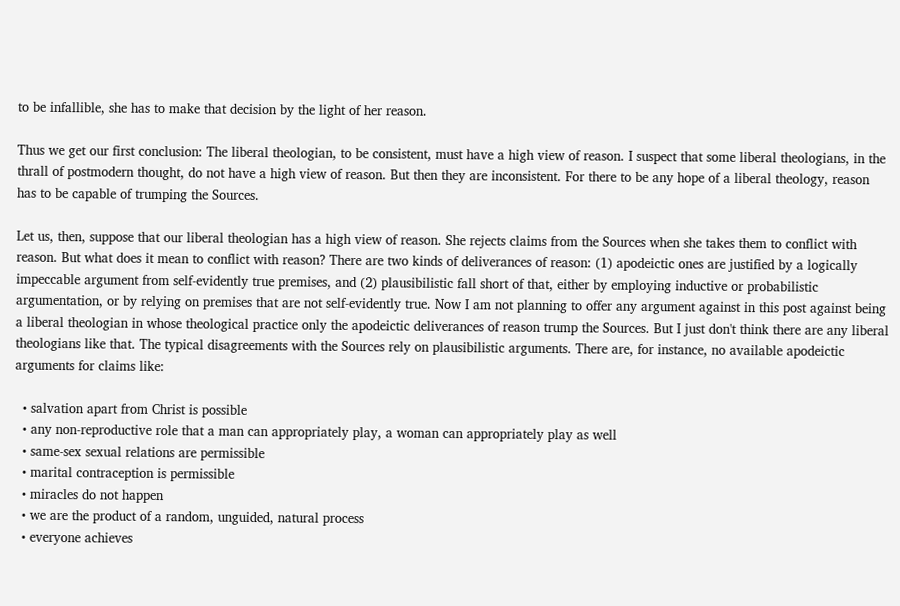to be infallible, she has to make that decision by the light of her reason.

Thus we get our first conclusion: The liberal theologian, to be consistent, must have a high view of reason. I suspect that some liberal theologians, in the thrall of postmodern thought, do not have a high view of reason. But then they are inconsistent. For there to be any hope of a liberal theology, reason has to be capable of trumping the Sources.

Let us, then, suppose that our liberal theologian has a high view of reason. She rejects claims from the Sources when she takes them to conflict with reason. But what does it mean to conflict with reason? There are two kinds of deliverances of reason: (1) apodeictic ones are justified by a logically impeccable argument from self-evidently true premises, and (2) plausibilistic fall short of that, either by employing inductive or probabilistic argumentation, or by relying on premises that are not self-evidently true. Now I am not planning to offer any argument against in this post against being a liberal theologian in whose theological practice only the apodeictic deliverances of reason trump the Sources. But I just don't think there are any liberal theologians like that. The typical disagreements with the Sources rely on plausibilistic arguments. There are, for instance, no available apodeictic arguments for claims like:

  • salvation apart from Christ is possible
  • any non-reproductive role that a man can appropriately play, a woman can appropriately play as well
  • same-sex sexual relations are permissible
  • marital contraception is permissible
  • miracles do not happen
  • we are the product of a random, unguided, natural process
  • everyone achieves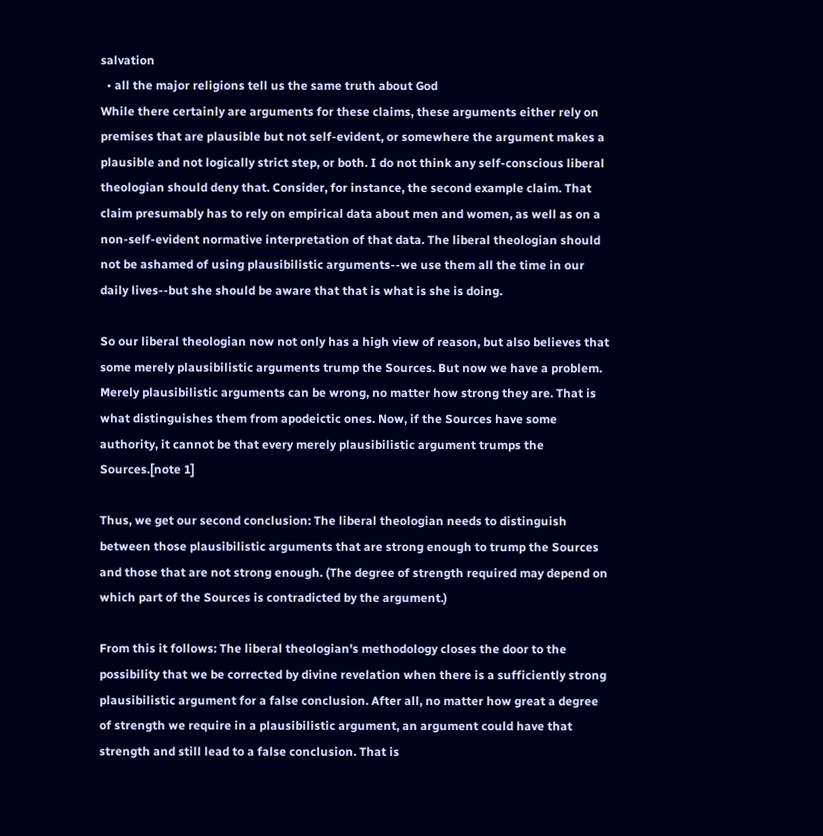salvation
  • all the major religions tell us the same truth about God
While there certainly are arguments for these claims, these arguments either rely on premises that are plausible but not self-evident, or somewhere the argument makes a plausible and not logically strict step, or both. I do not think any self-conscious liberal theologian should deny that. Consider, for instance, the second example claim. That claim presumably has to rely on empirical data about men and women, as well as on a non-self-evident normative interpretation of that data. The liberal theologian should not be ashamed of using plausibilistic arguments--we use them all the time in our daily lives--but she should be aware that that is what is she is doing.

So our liberal theologian now not only has a high view of reason, but also believes that some merely plausibilistic arguments trump the Sources. But now we have a problem. Merely plausibilistic arguments can be wrong, no matter how strong they are. That is what distinguishes them from apodeictic ones. Now, if the Sources have some authority, it cannot be that every merely plausibilistic argument trumps the Sources.[note 1]

Thus, we get our second conclusion: The liberal theologian needs to distinguish between those plausibilistic arguments that are strong enough to trump the Sources and those that are not strong enough. (The degree of strength required may depend on which part of the Sources is contradicted by the argument.)

From this it follows: The liberal theologian's methodology closes the door to the possibility that we be corrected by divine revelation when there is a sufficiently strong plausibilistic argument for a false conclusion. After all, no matter how great a degree of strength we require in a plausibilistic argument, an argument could have that strength and still lead to a false conclusion. That is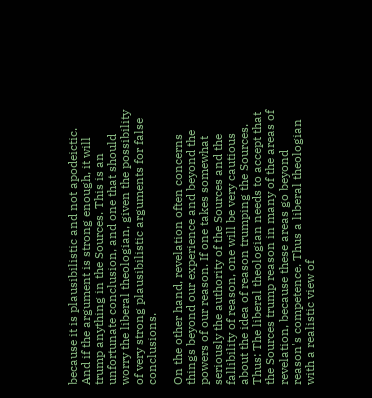because it is plausibilistic and not apodeictic. And if the argument is strong enough, it will trump anything in the Sources. This is an unfortunate conclusion, and one that should worry the liberal theologian, given the possibility of very strong plausibilistic arguments for false conclusions.

On the other hand, revelation often concerns things beyond our experience and beyond the powers of our reason. If one takes somewhat seriously the authority of the Sources and the fallibility of reason, one will be very cautious about the idea of reason trumping the Sources. Thus: The liberal theologian needs to accept that the Sources trump reason in many of the areas of revelation, because these areas go beyond reason's competence. Thus a liberal theologian with a realistic view of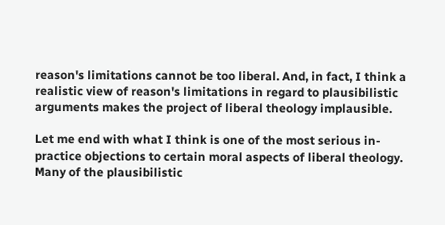reason's limitations cannot be too liberal. And, in fact, I think a realistic view of reason's limitations in regard to plausibilistic arguments makes the project of liberal theology implausible.

Let me end with what I think is one of the most serious in-practice objections to certain moral aspects of liberal theology. Many of the plausibilistic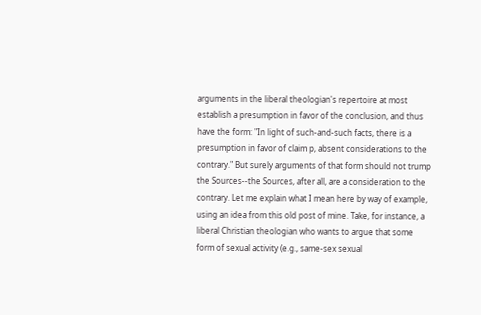arguments in the liberal theologian's repertoire at most establish a presumption in favor of the conclusion, and thus have the form: "In light of such-and-such facts, there is a presumption in favor of claim p, absent considerations to the contrary." But surely arguments of that form should not trump the Sources--the Sources, after all, are a consideration to the contrary. Let me explain what I mean here by way of example, using an idea from this old post of mine. Take, for instance, a liberal Christian theologian who wants to argue that some form of sexual activity (e.g., same-sex sexual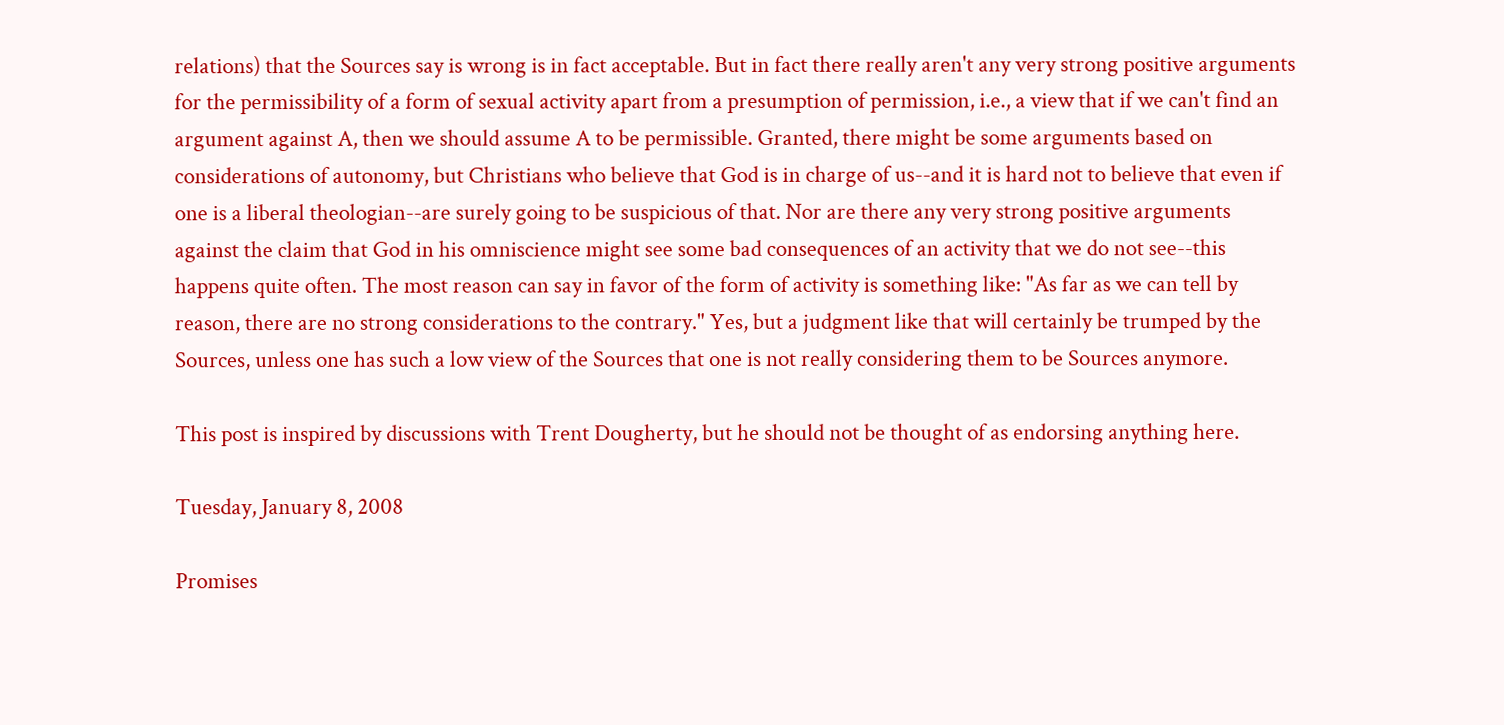relations) that the Sources say is wrong is in fact acceptable. But in fact there really aren't any very strong positive arguments for the permissibility of a form of sexual activity apart from a presumption of permission, i.e., a view that if we can't find an argument against A, then we should assume A to be permissible. Granted, there might be some arguments based on considerations of autonomy, but Christians who believe that God is in charge of us--and it is hard not to believe that even if one is a liberal theologian--are surely going to be suspicious of that. Nor are there any very strong positive arguments against the claim that God in his omniscience might see some bad consequences of an activity that we do not see--this happens quite often. The most reason can say in favor of the form of activity is something like: "As far as we can tell by reason, there are no strong considerations to the contrary." Yes, but a judgment like that will certainly be trumped by the Sources, unless one has such a low view of the Sources that one is not really considering them to be Sources anymore.

This post is inspired by discussions with Trent Dougherty, but he should not be thought of as endorsing anything here.

Tuesday, January 8, 2008

Promises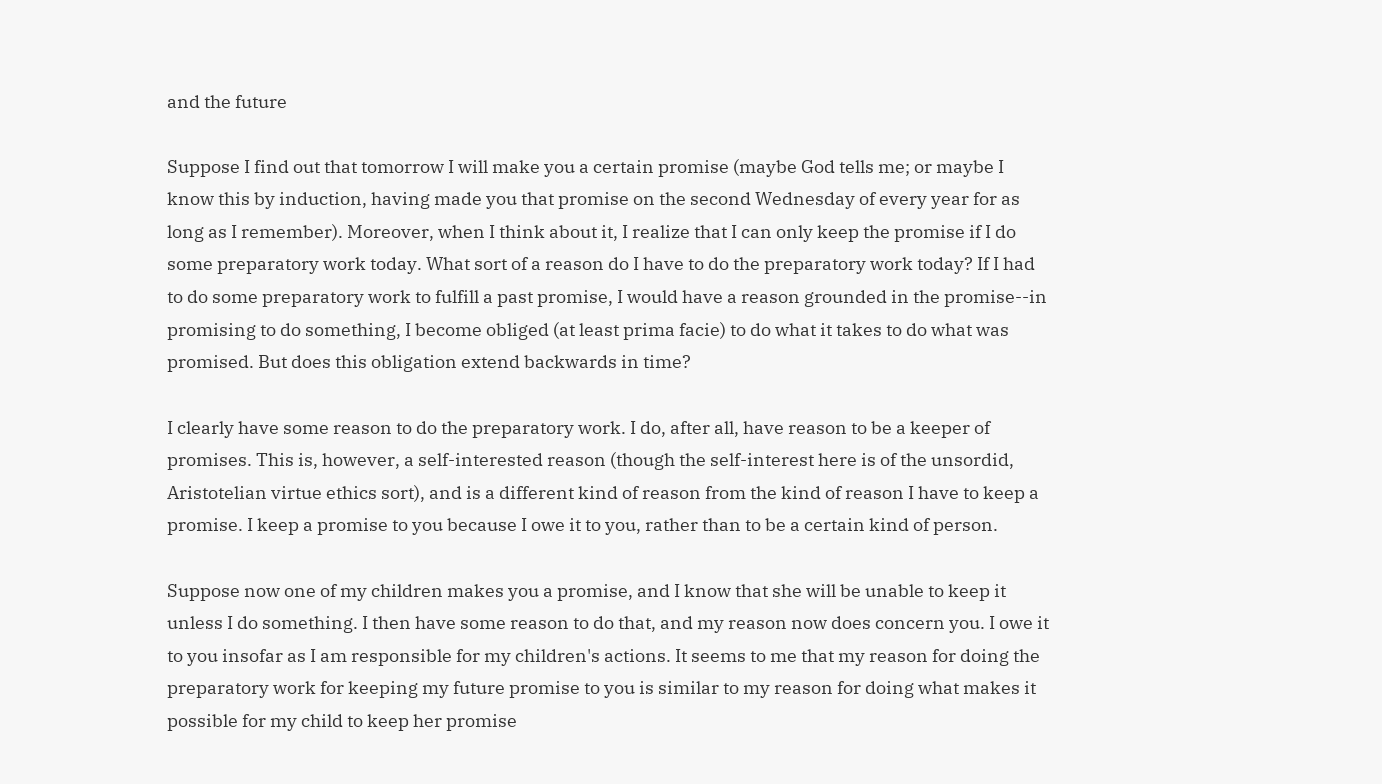and the future

Suppose I find out that tomorrow I will make you a certain promise (maybe God tells me; or maybe I know this by induction, having made you that promise on the second Wednesday of every year for as long as I remember). Moreover, when I think about it, I realize that I can only keep the promise if I do some preparatory work today. What sort of a reason do I have to do the preparatory work today? If I had to do some preparatory work to fulfill a past promise, I would have a reason grounded in the promise--in promising to do something, I become obliged (at least prima facie) to do what it takes to do what was promised. But does this obligation extend backwards in time?

I clearly have some reason to do the preparatory work. I do, after all, have reason to be a keeper of promises. This is, however, a self-interested reason (though the self-interest here is of the unsordid, Aristotelian virtue ethics sort), and is a different kind of reason from the kind of reason I have to keep a promise. I keep a promise to you because I owe it to you, rather than to be a certain kind of person.

Suppose now one of my children makes you a promise, and I know that she will be unable to keep it unless I do something. I then have some reason to do that, and my reason now does concern you. I owe it to you insofar as I am responsible for my children's actions. It seems to me that my reason for doing the preparatory work for keeping my future promise to you is similar to my reason for doing what makes it possible for my child to keep her promise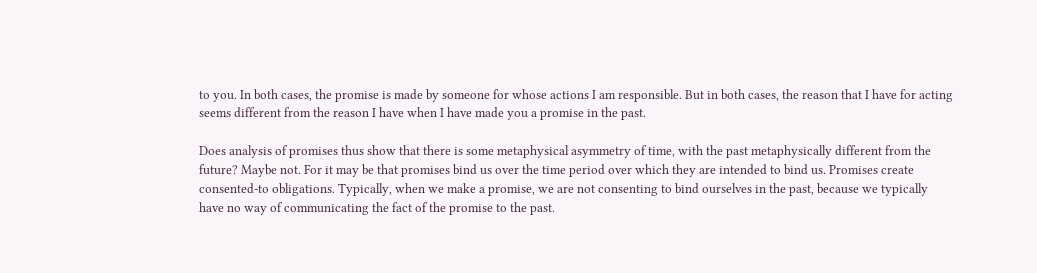to you. In both cases, the promise is made by someone for whose actions I am responsible. But in both cases, the reason that I have for acting seems different from the reason I have when I have made you a promise in the past.

Does analysis of promises thus show that there is some metaphysical asymmetry of time, with the past metaphysically different from the future? Maybe not. For it may be that promises bind us over the time period over which they are intended to bind us. Promises create consented-to obligations. Typically, when we make a promise, we are not consenting to bind ourselves in the past, because we typically have no way of communicating the fact of the promise to the past.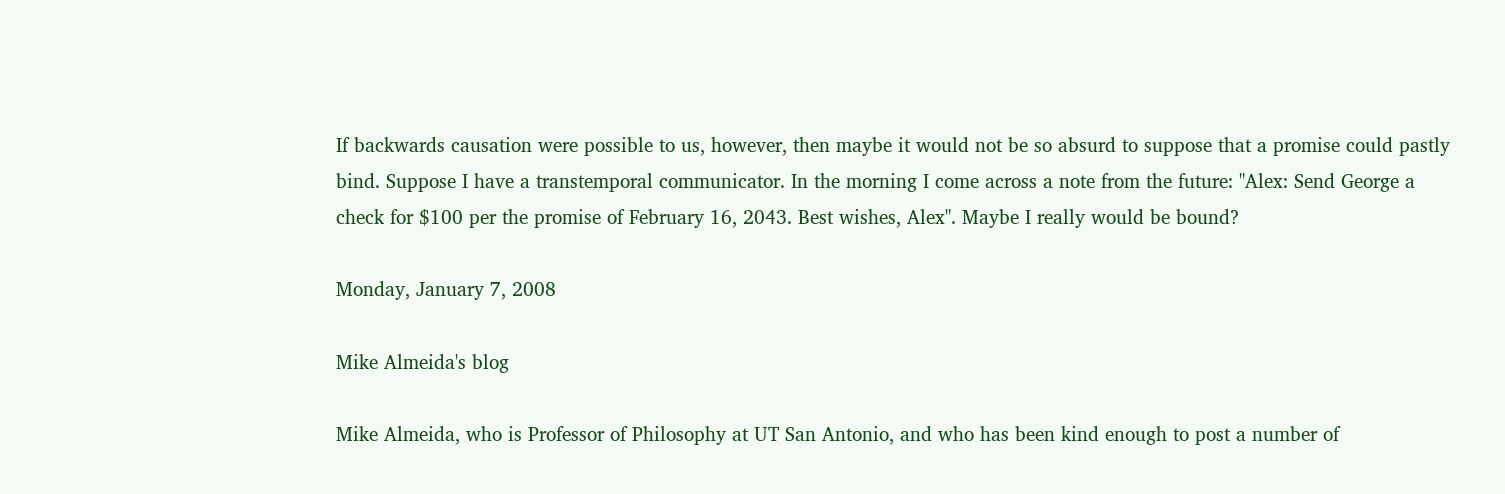If backwards causation were possible to us, however, then maybe it would not be so absurd to suppose that a promise could pastly bind. Suppose I have a transtemporal communicator. In the morning I come across a note from the future: "Alex: Send George a check for $100 per the promise of February 16, 2043. Best wishes, Alex". Maybe I really would be bound?

Monday, January 7, 2008

Mike Almeida's blog

Mike Almeida, who is Professor of Philosophy at UT San Antonio, and who has been kind enough to post a number of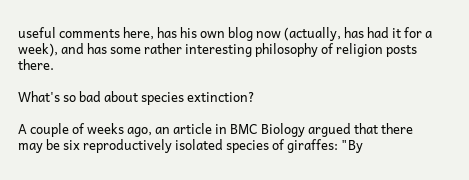useful comments here, has his own blog now (actually, has had it for a week), and has some rather interesting philosophy of religion posts there.

What's so bad about species extinction?

A couple of weeks ago, an article in BMC Biology argued that there may be six reproductively isolated species of giraffes: "By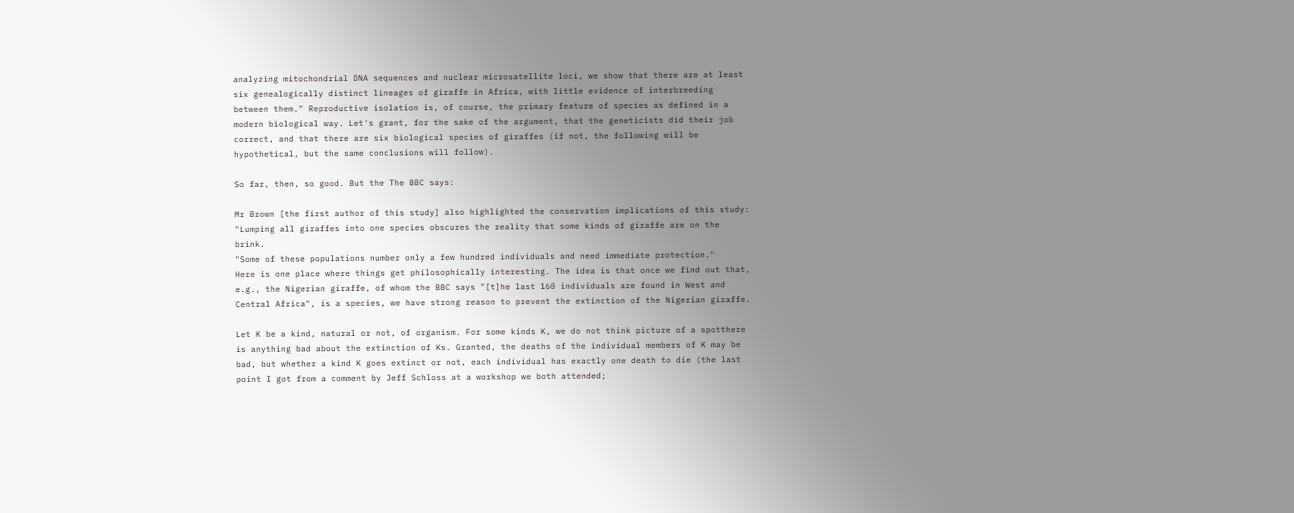analyzing mitochondrial DNA sequences and nuclear microsatellite loci, we show that there are at least six genealogically distinct lineages of giraffe in Africa, with little evidence of interbreeding between them." Reproductive isolation is, of course, the primary feature of species as defined in a modern biological way. Let's grant, for the sake of the argument, that the geneticists did their job correct, and that there are six biological species of giraffes (if not, the following will be hypothetical, but the same conclusions will follow).

So far, then, so good. But the The BBC says:

Mr Brown [the first author of this study] also highlighted the conservation implications of this study: "Lumping all giraffes into one species obscures the reality that some kinds of giraffe are on the brink.
"Some of these populations number only a few hundred individuals and need immediate protection."
Here is one place where things get philosophically interesting. The idea is that once we find out that, e.g., the Nigerian giraffe, of whom the BBC says "[t]he last 160 individuals are found in West and Central Africa", is a species, we have strong reason to prevent the extinction of the Nigerian giraffe.

Let K be a kind, natural or not, of organism. For some kinds K, we do not think picture of a spotthere is anything bad about the extinction of Ks. Granted, the deaths of the individual members of K may be bad, but whether a kind K goes extinct or not, each individual has exactly one death to die (the last point I got from a comment by Jeff Schloss at a workshop we both attended;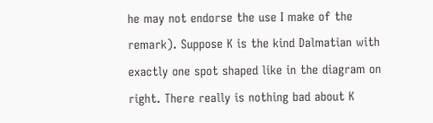he may not endorse the use I make of the remark). Suppose K is the kind Dalmatian with exactly one spot shaped like in the diagram on right. There really is nothing bad about K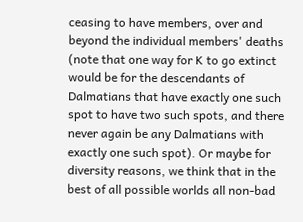ceasing to have members, over and beyond the individual members' deaths (note that one way for K to go extinct would be for the descendants of Dalmatians that have exactly one such spot to have two such spots, and there never again be any Dalmatians with exactly one such spot). Or maybe for diversity reasons, we think that in the best of all possible worlds all non-bad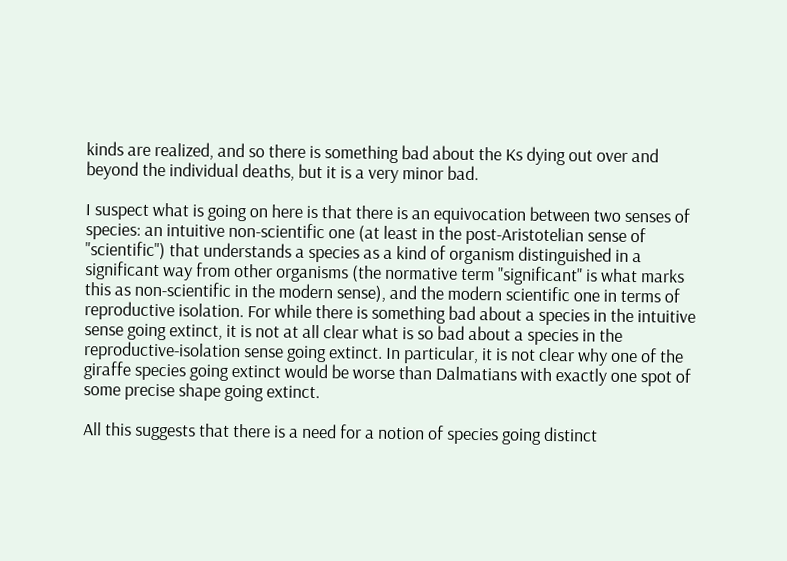kinds are realized, and so there is something bad about the Ks dying out over and beyond the individual deaths, but it is a very minor bad.

I suspect what is going on here is that there is an equivocation between two senses of species: an intuitive non-scientific one (at least in the post-Aristotelian sense of "scientific") that understands a species as a kind of organism distinguished in a significant way from other organisms (the normative term "significant" is what marks this as non-scientific in the modern sense), and the modern scientific one in terms of reproductive isolation. For while there is something bad about a species in the intuitive sense going extinct, it is not at all clear what is so bad about a species in the reproductive-isolation sense going extinct. In particular, it is not clear why one of the giraffe species going extinct would be worse than Dalmatians with exactly one spot of some precise shape going extinct.

All this suggests that there is a need for a notion of species going distinct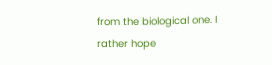from the biological one. I rather hope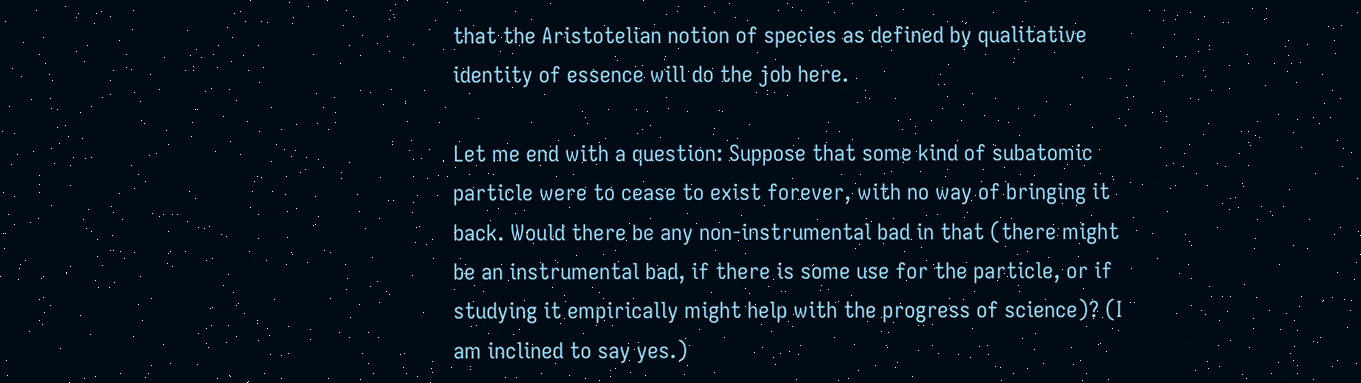that the Aristotelian notion of species as defined by qualitative identity of essence will do the job here.

Let me end with a question: Suppose that some kind of subatomic particle were to cease to exist forever, with no way of bringing it back. Would there be any non-instrumental bad in that (there might be an instrumental bad, if there is some use for the particle, or if studying it empirically might help with the progress of science)? (I am inclined to say yes.)